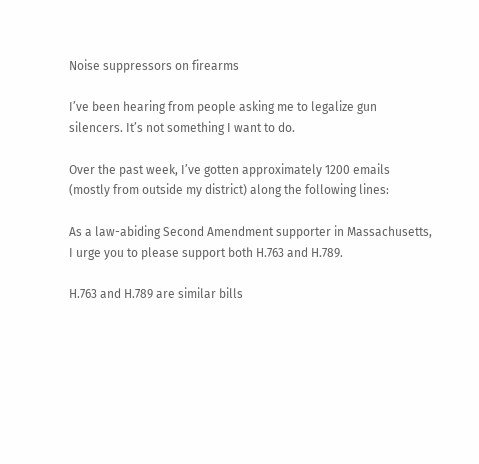Noise suppressors on firearms

I’ve been hearing from people asking me to legalize gun silencers. It’s not something I want to do.

Over the past week, I’ve gotten approximately 1200 emails (mostly from outside my district) along the following lines:

As a law-abiding Second Amendment supporter in Massachusetts, I urge you to please support both H.763 and H.789.

H.763 and H.789 are similar bills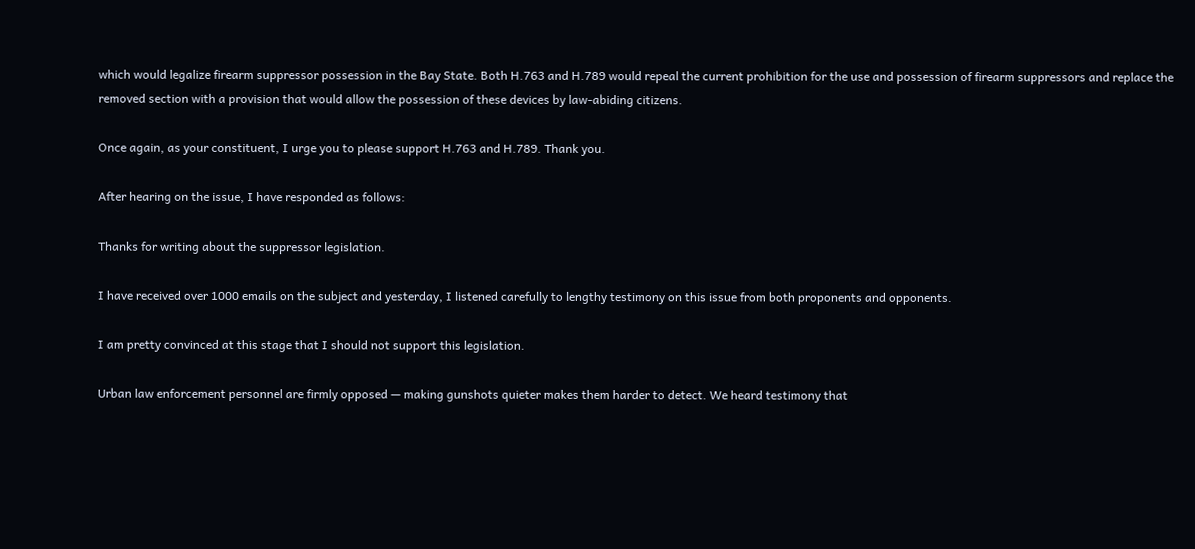which would legalize firearm suppressor possession in the Bay State. Both H.763 and H.789 would repeal the current prohibition for the use and possession of firearm suppressors and replace the removed section with a provision that would allow the possession of these devices by law-abiding citizens.

Once again, as your constituent, I urge you to please support H.763 and H.789. Thank you.

After hearing on the issue, I have responded as follows:

Thanks for writing about the suppressor legislation.

I have received over 1000 emails on the subject and yesterday, I listened carefully to lengthy testimony on this issue from both proponents and opponents.

I am pretty convinced at this stage that I should not support this legislation.

Urban law enforcement personnel are firmly opposed — making gunshots quieter makes them harder to detect. We heard testimony that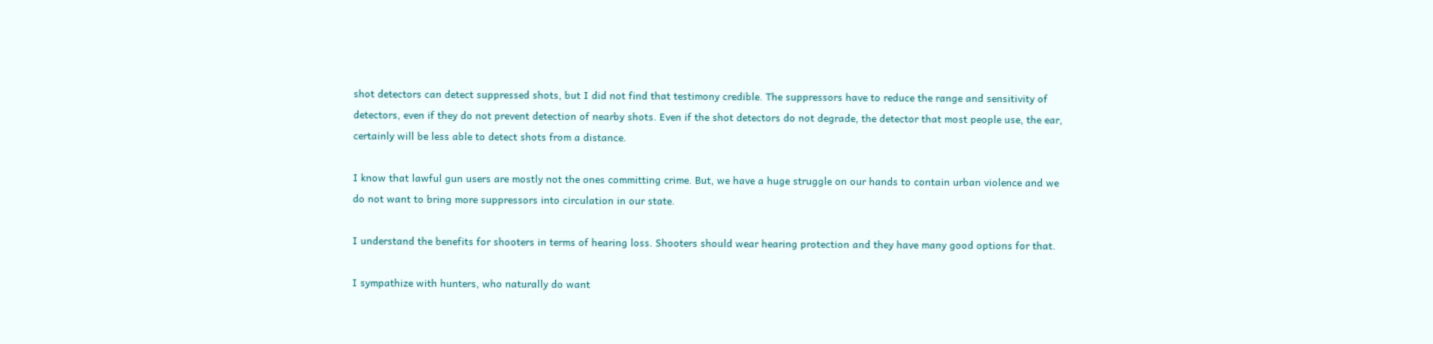shot detectors can detect suppressed shots, but I did not find that testimony credible. The suppressors have to reduce the range and sensitivity of detectors, even if they do not prevent detection of nearby shots. Even if the shot detectors do not degrade, the detector that most people use, the ear, certainly will be less able to detect shots from a distance.

I know that lawful gun users are mostly not the ones committing crime. But, we have a huge struggle on our hands to contain urban violence and we do not want to bring more suppressors into circulation in our state.

I understand the benefits for shooters in terms of hearing loss. Shooters should wear hearing protection and they have many good options for that.

I sympathize with hunters, who naturally do want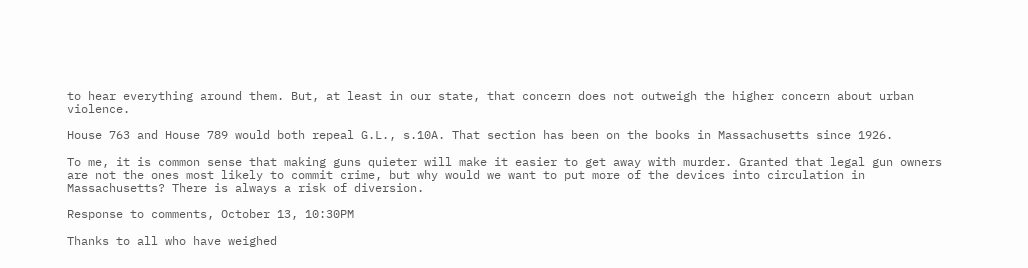to hear everything around them. But, at least in our state, that concern does not outweigh the higher concern about urban violence.

House 763 and House 789 would both repeal G.L., s.10A. That section has been on the books in Massachusetts since 1926.

To me, it is common sense that making guns quieter will make it easier to get away with murder. Granted that legal gun owners are not the ones most likely to commit crime, but why would we want to put more of the devices into circulation in Massachusetts? There is always a risk of diversion.

Response to comments, October 13, 10:30PM

Thanks to all who have weighed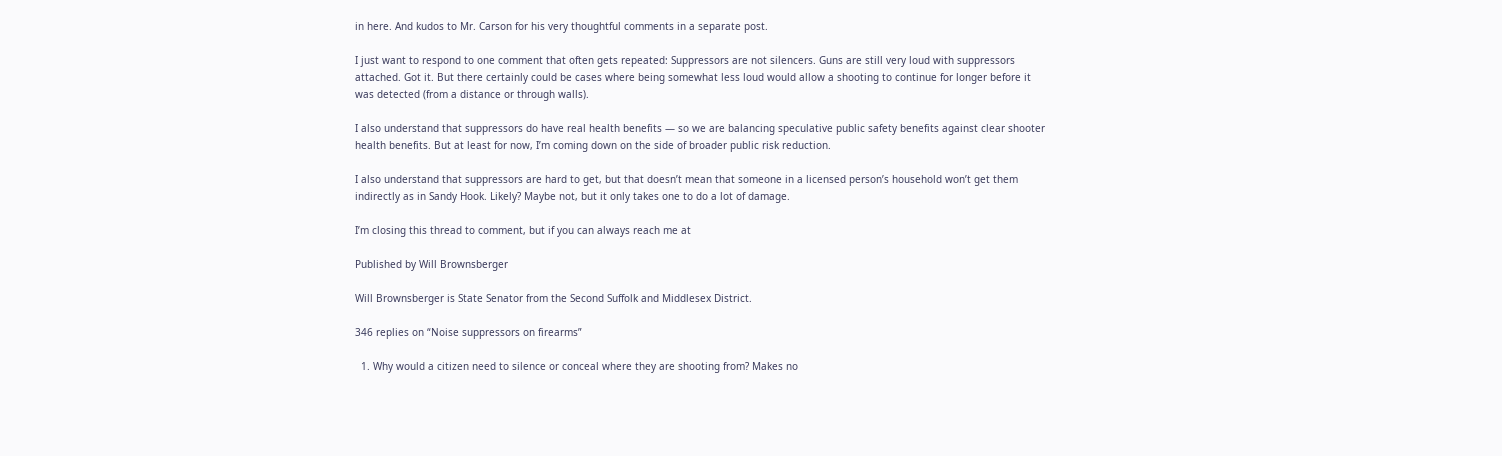in here. And kudos to Mr. Carson for his very thoughtful comments in a separate post.

I just want to respond to one comment that often gets repeated: Suppressors are not silencers. Guns are still very loud with suppressors attached. Got it. But there certainly could be cases where being somewhat less loud would allow a shooting to continue for longer before it was detected (from a distance or through walls).

I also understand that suppressors do have real health benefits — so we are balancing speculative public safety benefits against clear shooter health benefits. But at least for now, I’m coming down on the side of broader public risk reduction.

I also understand that suppressors are hard to get, but that doesn’t mean that someone in a licensed person’s household won’t get them indirectly as in Sandy Hook. Likely? Maybe not, but it only takes one to do a lot of damage.

I’m closing this thread to comment, but if you can always reach me at

Published by Will Brownsberger

Will Brownsberger is State Senator from the Second Suffolk and Middlesex District.

346 replies on “Noise suppressors on firearms”

  1. Why would a citizen need to silence or conceal where they are shooting from? Makes no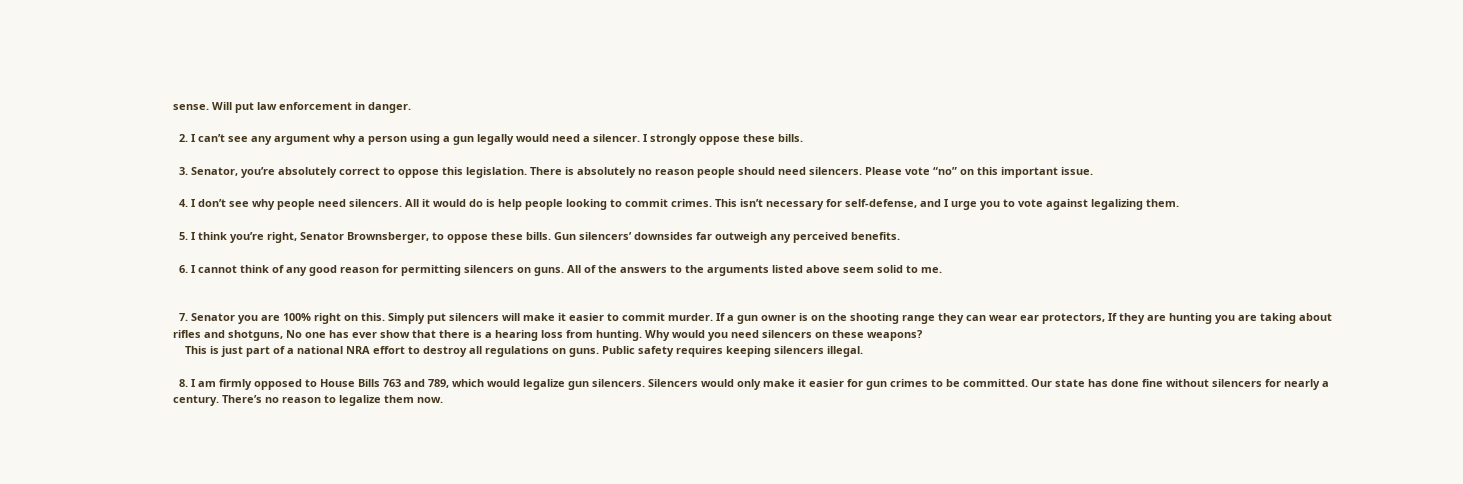sense. Will put law enforcement in danger.

  2. I can’t see any argument why a person using a gun legally would need a silencer. I strongly oppose these bills.

  3. Senator, you’re absolutely correct to oppose this legislation. There is absolutely no reason people should need silencers. Please vote “no” on this important issue.

  4. I don’t see why people need silencers. All it would do is help people looking to commit crimes. This isn’t necessary for self-defense, and I urge you to vote against legalizing them.

  5. I think you’re right, Senator Brownsberger, to oppose these bills. Gun silencers’ downsides far outweigh any perceived benefits.

  6. I cannot think of any good reason for permitting silencers on guns. All of the answers to the arguments listed above seem solid to me.


  7. Senator you are 100% right on this. Simply put silencers will make it easier to commit murder. If a gun owner is on the shooting range they can wear ear protectors, If they are hunting you are taking about rifles and shotguns, No one has ever show that there is a hearing loss from hunting. Why would you need silencers on these weapons?
    This is just part of a national NRA effort to destroy all regulations on guns. Public safety requires keeping silencers illegal.

  8. I am firmly opposed to House Bills 763 and 789, which would legalize gun silencers. Silencers would only make it easier for gun crimes to be committed. Our state has done fine without silencers for nearly a century. There’s no reason to legalize them now.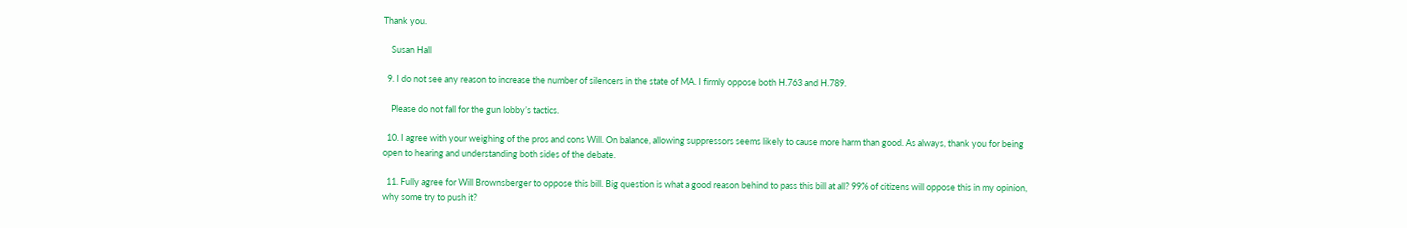Thank you.

    Susan Hall

  9. I do not see any reason to increase the number of silencers in the state of MA. I firmly oppose both H.763 and H.789.

    Please do not fall for the gun lobby’s tactics.

  10. I agree with your weighing of the pros and cons Will. On balance, allowing suppressors seems likely to cause more harm than good. As always, thank you for being open to hearing and understanding both sides of the debate.

  11. Fully agree for Will Brownsberger to oppose this bill. Big question is what a good reason behind to pass this bill at all? 99% of citizens will oppose this in my opinion, why some try to push it?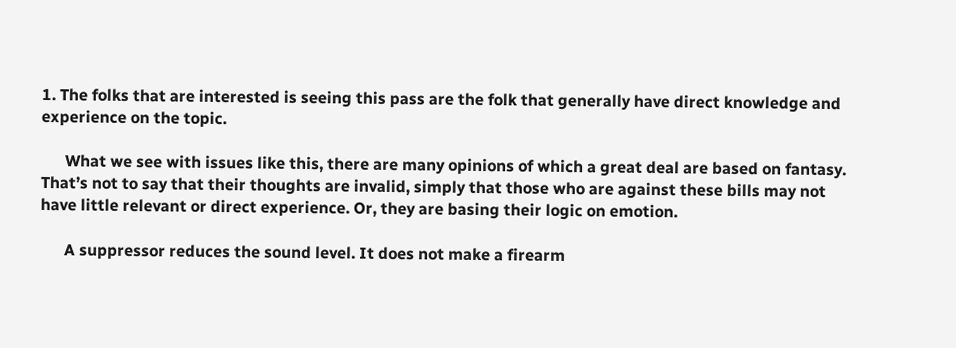1. The folks that are interested is seeing this pass are the folk that generally have direct knowledge and experience on the topic.

      What we see with issues like this, there are many opinions of which a great deal are based on fantasy. That’s not to say that their thoughts are invalid, simply that those who are against these bills may not have little relevant or direct experience. Or, they are basing their logic on emotion.

      A suppressor reduces the sound level. It does not make a firearm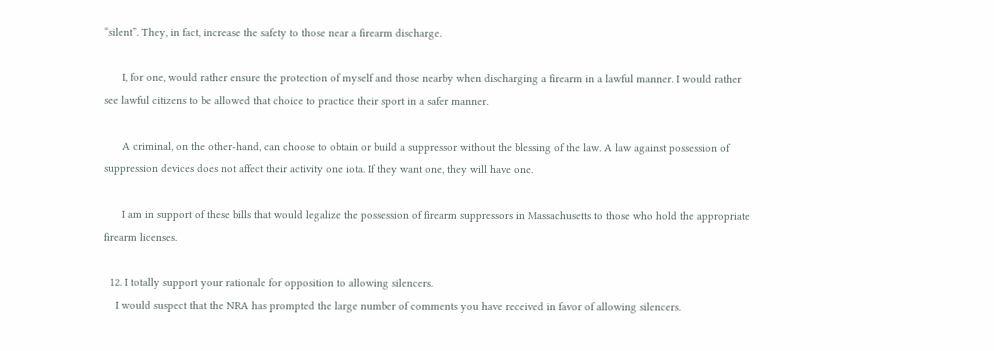“silent”. They, in fact, increase the safety to those near a firearm discharge.

      I, for one, would rather ensure the protection of myself and those nearby when discharging a firearm in a lawful manner. I would rather see lawful citizens to be allowed that choice to practice their sport in a safer manner.

      A criminal, on the other-hand, can choose to obtain or build a suppressor without the blessing of the law. A law against possession of suppression devices does not affect their activity one iota. If they want one, they will have one.

      I am in support of these bills that would legalize the possession of firearm suppressors in Massachusetts to those who hold the appropriate firearm licenses.

  12. I totally support your rationale for opposition to allowing silencers.
    I would suspect that the NRA has prompted the large number of comments you have received in favor of allowing silencers.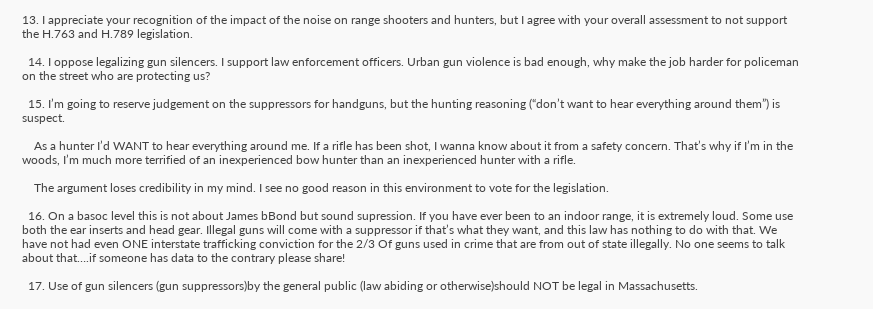13. I appreciate your recognition of the impact of the noise on range shooters and hunters, but I agree with your overall assessment to not support the H.763 and H.789 legislation.

  14. I oppose legalizing gun silencers. I support law enforcement officers. Urban gun violence is bad enough, why make the job harder for policeman on the street who are protecting us?

  15. I’m going to reserve judgement on the suppressors for handguns, but the hunting reasoning (“don’t want to hear everything around them”) is suspect.

    As a hunter I’d WANT to hear everything around me. If a rifle has been shot, I wanna know about it from a safety concern. That’s why if I’m in the woods, I’m much more terrified of an inexperienced bow hunter than an inexperienced hunter with a rifle.

    The argument loses credibility in my mind. I see no good reason in this environment to vote for the legislation.

  16. On a basoc level this is not about James bBond but sound supression. If you have ever been to an indoor range, it is extremely loud. Some use both the ear inserts and head gear. Illegal guns will come with a suppressor if that’s what they want, and this law has nothing to do with that. We have not had even ONE interstate trafficking conviction for the 2/3 Of guns used in crime that are from out of state illegally. No one seems to talk about that….if someone has data to the contrary please share!

  17. Use of gun silencers (gun suppressors)by the general public (law abiding or otherwise)should NOT be legal in Massachusetts.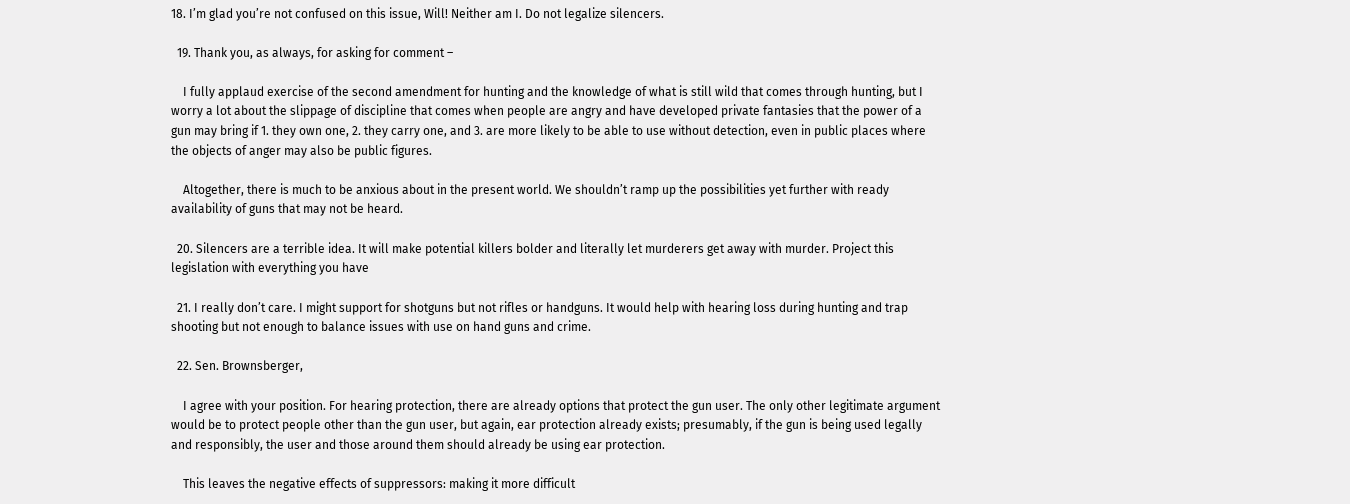18. I’m glad you’re not confused on this issue, Will! Neither am I. Do not legalize silencers.

  19. Thank you, as always, for asking for comment –

    I fully applaud exercise of the second amendment for hunting and the knowledge of what is still wild that comes through hunting, but I worry a lot about the slippage of discipline that comes when people are angry and have developed private fantasies that the power of a gun may bring if 1. they own one, 2. they carry one, and 3. are more likely to be able to use without detection, even in public places where the objects of anger may also be public figures.

    Altogether, there is much to be anxious about in the present world. We shouldn’t ramp up the possibilities yet further with ready availability of guns that may not be heard.

  20. Silencers are a terrible idea. It will make potential killers bolder and literally let murderers get away with murder. Project this legislation with everything you have

  21. I really don’t care. I might support for shotguns but not rifles or handguns. It would help with hearing loss during hunting and trap shooting but not enough to balance issues with use on hand guns and crime.

  22. Sen. Brownsberger,

    I agree with your position. For hearing protection, there are already options that protect the gun user. The only other legitimate argument would be to protect people other than the gun user, but again, ear protection already exists; presumably, if the gun is being used legally and responsibly, the user and those around them should already be using ear protection.

    This leaves the negative effects of suppressors: making it more difficult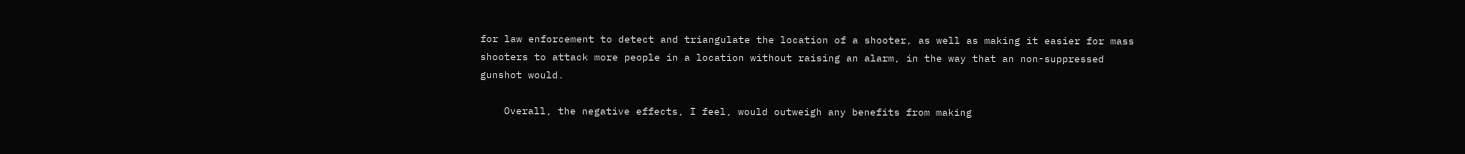for law enforcement to detect and triangulate the location of a shooter, as well as making it easier for mass shooters to attack more people in a location without raising an alarm, in the way that an non-suppressed gunshot would.

    Overall, the negative effects, I feel, would outweigh any benefits from making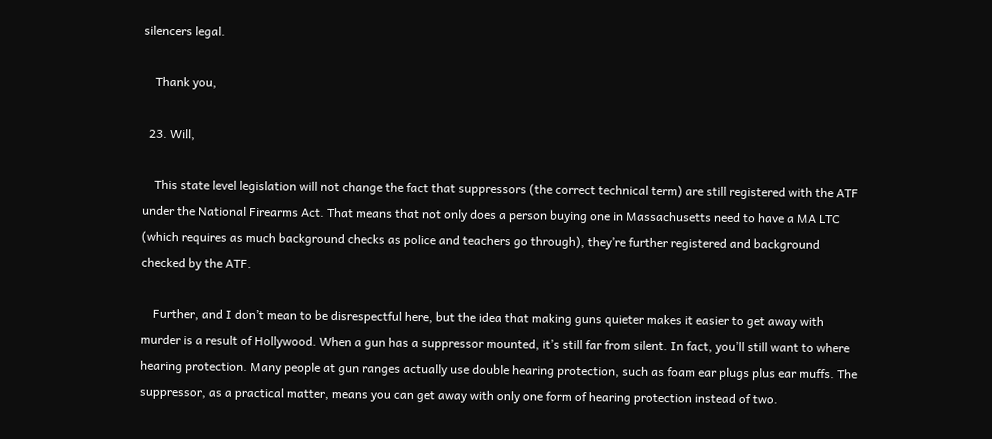silencers legal.

    Thank you,

  23. Will,

    This state level legislation will not change the fact that suppressors (the correct technical term) are still registered with the ATF under the National Firearms Act. That means that not only does a person buying one in Massachusetts need to have a MA LTC (which requires as much background checks as police and teachers go through), they’re further registered and background checked by the ATF.

    Further, and I don’t mean to be disrespectful here, but the idea that making guns quieter makes it easier to get away with murder is a result of Hollywood. When a gun has a suppressor mounted, it’s still far from silent. In fact, you’ll still want to where hearing protection. Many people at gun ranges actually use double hearing protection, such as foam ear plugs plus ear muffs. The suppressor, as a practical matter, means you can get away with only one form of hearing protection instead of two.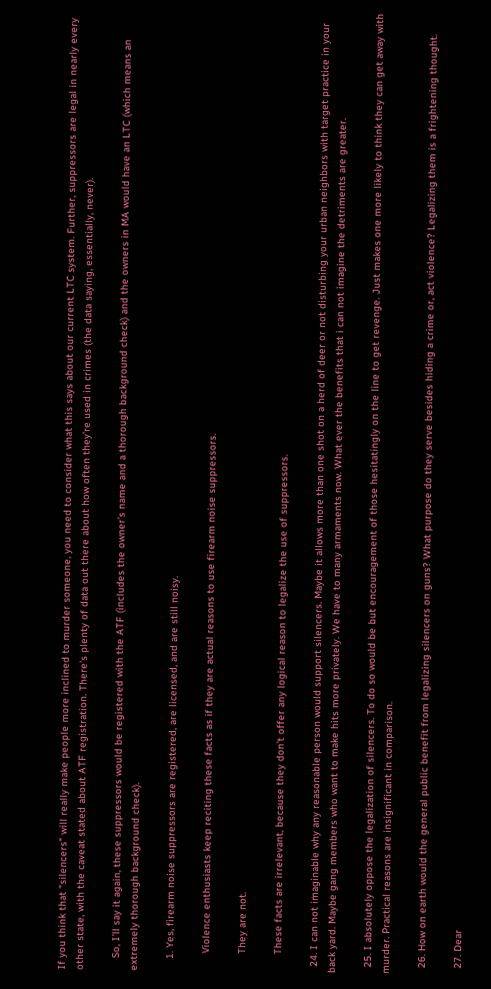If you think that “silencers” will really make people more inclined to murder someone, you need to consider what this says about our current LTC system. Further, suppressors are legal in nearly every other state, with the caveat stated about ATF registration. There’s plenty of data out there about how often they’re used in crimes (the data saying, essentially, never).

    So, I’ll say it again, these suppressors would be registered with the ATF (includes the owner’s name and a thorough background check) and the owners in MA would have an LTC (which means an extremely thorough background check).

    1. Yes, firearm noise suppressors are registered, are licensed, and are still noisy.

      Violence enthusiasts keep reciting these facts as if they are actual reasons to use firearm noise suppressors.

      They are not.

      These facts are irrelevant, because they don’t offer any logical reason to legalize the use of suppressors.

  24. I can not imaginable why any reasonable person would support silencers. Maybe it allows more than one shot on a herd of deer or not disturbing your urban neighbors with target practice in your back yard. Maybe gang members who want to make hits more privately. We have to many armaments now. What ever the benefits that i can not imagine the detriments are greater.

  25. I absolutely oppose the legalization of silencers. To do so would be but encouragement of those hesitatingly on the line to get revenge. Just makes one more likely to think they can get away with murder. Practical reasons are insignificant in comparison.

  26. How on earth would the general public benefit from legalizing silencers on guns? What purpose do they serve besides hiding a crime or, act violence? Legalizing them is a frightening thought.

  27. Dear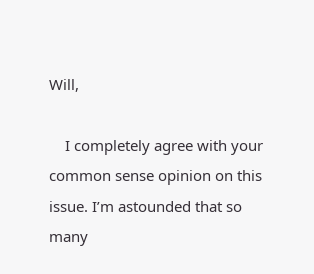Will,

    I completely agree with your common sense opinion on this issue. I’m astounded that so many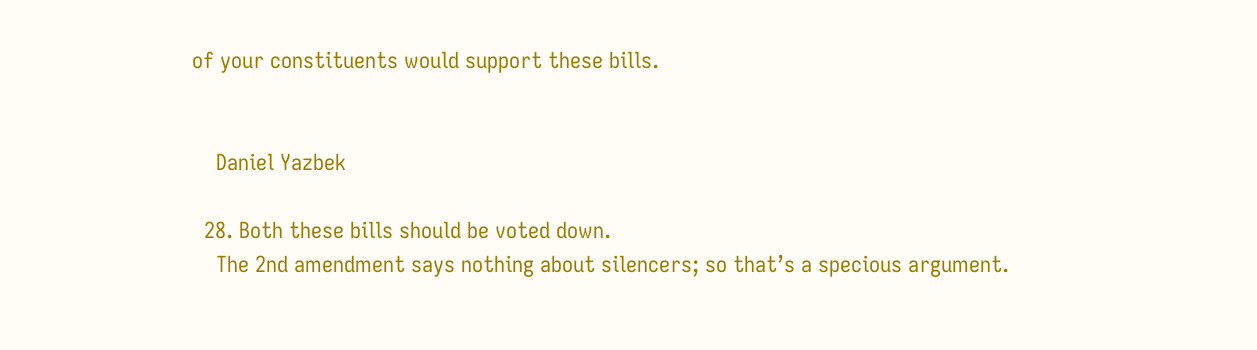of your constituents would support these bills.


    Daniel Yazbek

  28. Both these bills should be voted down.
    The 2nd amendment says nothing about silencers; so that’s a specious argument.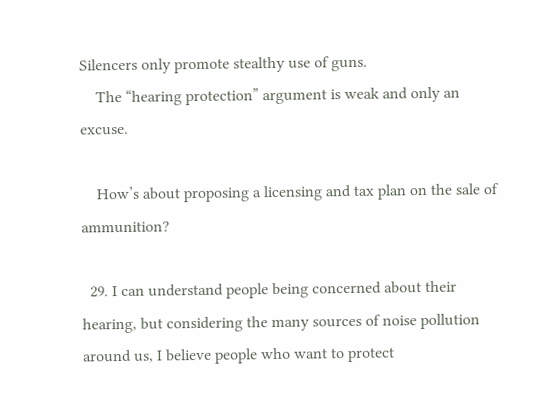Silencers only promote stealthy use of guns.
    The “hearing protection” argument is weak and only an excuse.

    How’s about proposing a licensing and tax plan on the sale of ammunition?

  29. I can understand people being concerned about their hearing, but considering the many sources of noise pollution around us, I believe people who want to protect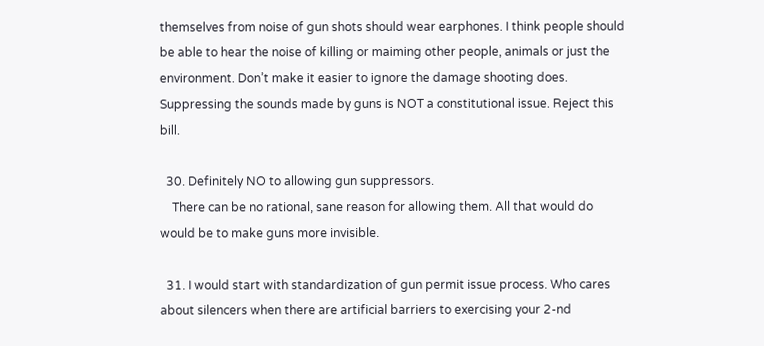themselves from noise of gun shots should wear earphones. I think people should be able to hear the noise of killing or maiming other people, animals or just the environment. Don’t make it easier to ignore the damage shooting does. Suppressing the sounds made by guns is NOT a constitutional issue. Reject this bill.

  30. Definitely NO to allowing gun suppressors.
    There can be no rational, sane reason for allowing them. All that would do would be to make guns more invisible.

  31. I would start with standardization of gun permit issue process. Who cares about silencers when there are artificial barriers to exercising your 2-nd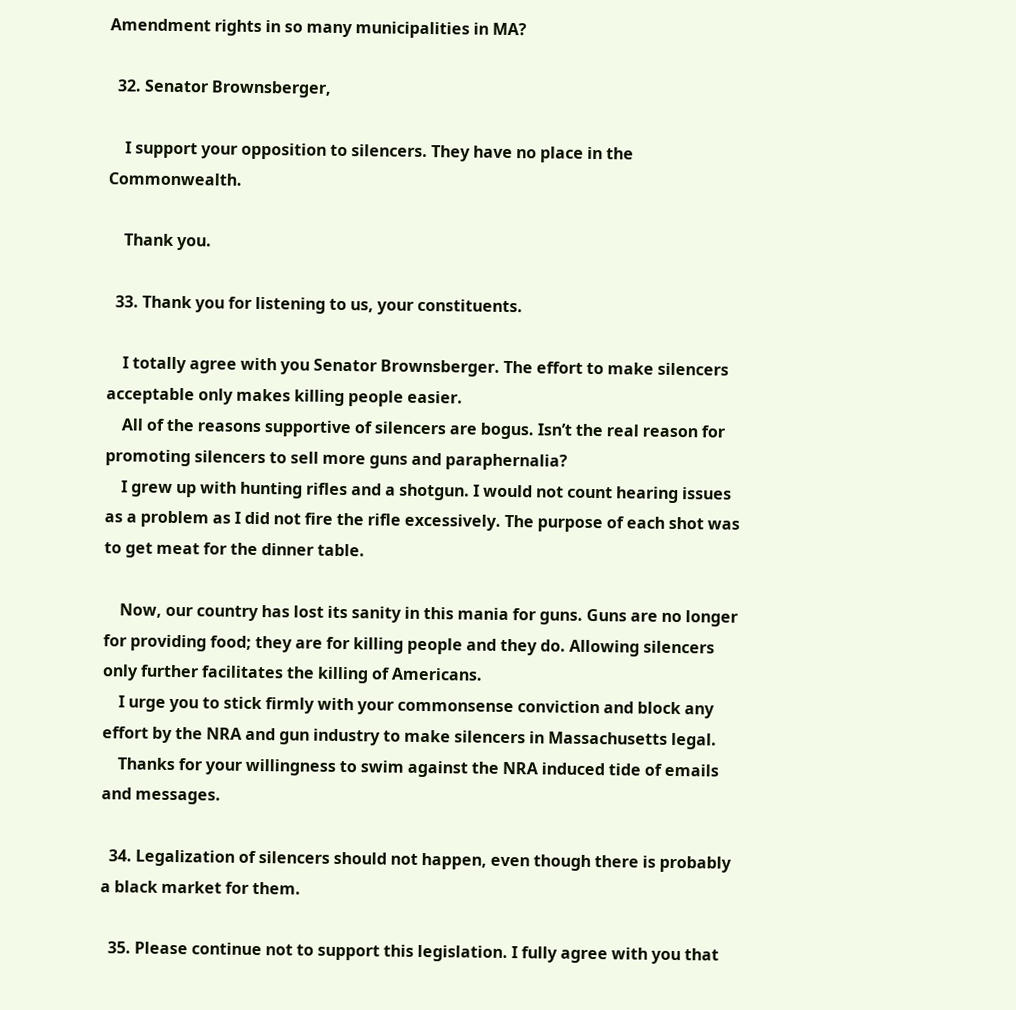Amendment rights in so many municipalities in MA?

  32. Senator Brownsberger,

    I support your opposition to silencers. They have no place in the Commonwealth.

    Thank you.

  33. Thank you for listening to us, your constituents.

    I totally agree with you Senator Brownsberger. The effort to make silencers acceptable only makes killing people easier.
    All of the reasons supportive of silencers are bogus. Isn’t the real reason for promoting silencers to sell more guns and paraphernalia?
    I grew up with hunting rifles and a shotgun. I would not count hearing issues as a problem as I did not fire the rifle excessively. The purpose of each shot was to get meat for the dinner table.

    Now, our country has lost its sanity in this mania for guns. Guns are no longer for providing food; they are for killing people and they do. Allowing silencers only further facilitates the killing of Americans.
    I urge you to stick firmly with your commonsense conviction and block any effort by the NRA and gun industry to make silencers in Massachusetts legal.
    Thanks for your willingness to swim against the NRA induced tide of emails and messages.

  34. Legalization of silencers should not happen, even though there is probably a black market for them.

  35. Please continue not to support this legislation. I fully agree with you that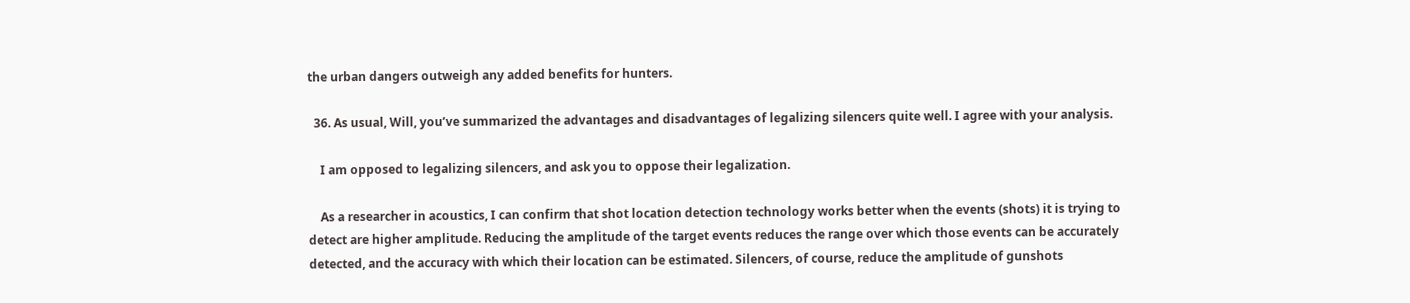the urban dangers outweigh any added benefits for hunters.

  36. As usual, Will, you’ve summarized the advantages and disadvantages of legalizing silencers quite well. I agree with your analysis.

    I am opposed to legalizing silencers, and ask you to oppose their legalization.

    As a researcher in acoustics, I can confirm that shot location detection technology works better when the events (shots) it is trying to detect are higher amplitude. Reducing the amplitude of the target events reduces the range over which those events can be accurately detected, and the accuracy with which their location can be estimated. Silencers, of course, reduce the amplitude of gunshots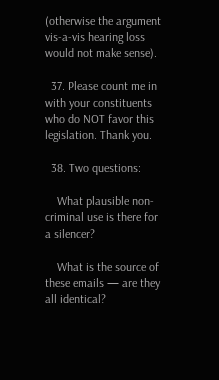(otherwise the argument vis-a-vis hearing loss would not make sense).

  37. Please count me in with your constituents who do NOT favor this legislation. Thank you.

  38. Two questions:

    What plausible non-criminal use is there for a silencer?

    What is the source of these emails — are they all identical?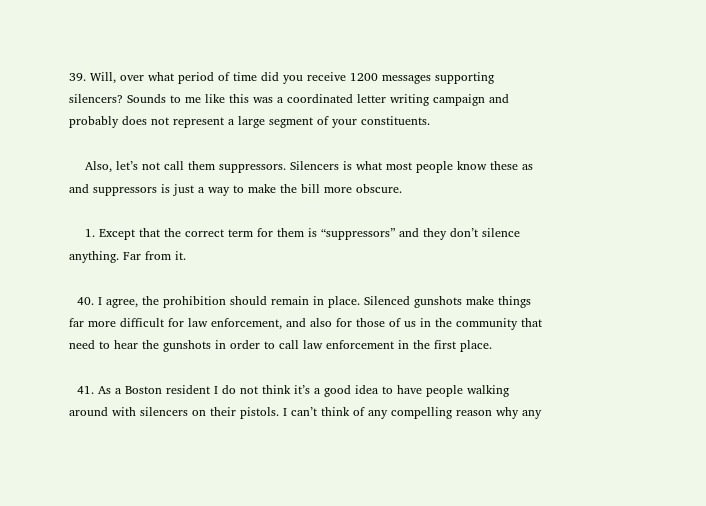39. Will, over what period of time did you receive 1200 messages supporting silencers? Sounds to me like this was a coordinated letter writing campaign and probably does not represent a large segment of your constituents.

    Also, let’s not call them suppressors. Silencers is what most people know these as and suppressors is just a way to make the bill more obscure.

    1. Except that the correct term for them is “suppressors” and they don’t silence anything. Far from it.

  40. I agree, the prohibition should remain in place. Silenced gunshots make things far more difficult for law enforcement, and also for those of us in the community that need to hear the gunshots in order to call law enforcement in the first place.

  41. As a Boston resident I do not think it’s a good idea to have people walking around with silencers on their pistols. I can’t think of any compelling reason why any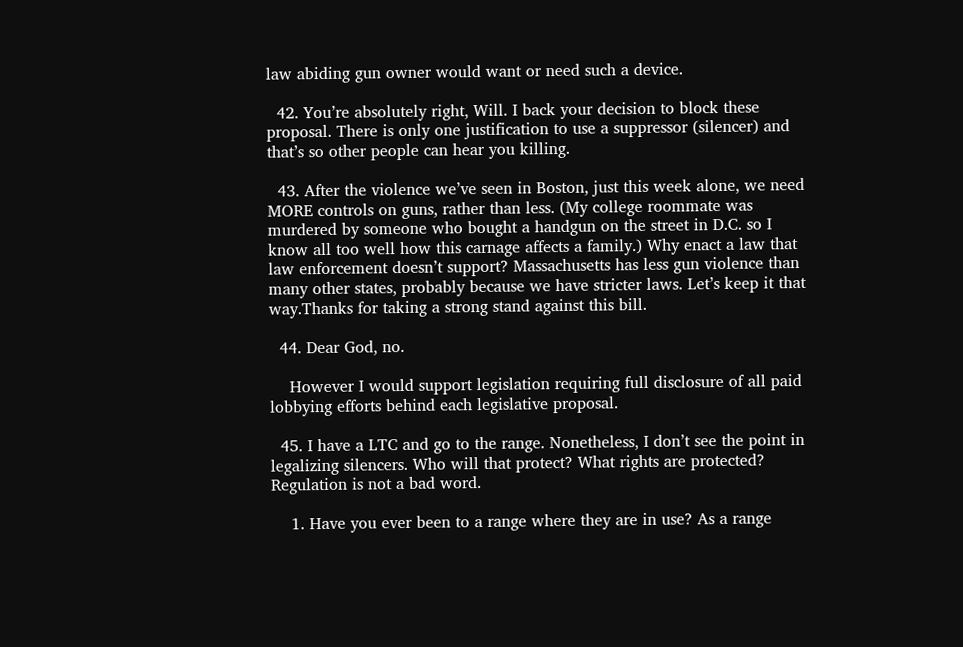law abiding gun owner would want or need such a device.

  42. You’re absolutely right, Will. I back your decision to block these proposal. There is only one justification to use a suppressor (silencer) and that’s so other people can hear you killing.

  43. After the violence we’ve seen in Boston, just this week alone, we need MORE controls on guns, rather than less. (My college roommate was murdered by someone who bought a handgun on the street in D.C. so I know all too well how this carnage affects a family.) Why enact a law that law enforcement doesn’t support? Massachusetts has less gun violence than many other states, probably because we have stricter laws. Let’s keep it that way.Thanks for taking a strong stand against this bill.

  44. Dear God, no.

    However I would support legislation requiring full disclosure of all paid lobbying efforts behind each legislative proposal.

  45. I have a LTC and go to the range. Nonetheless, I don’t see the point in legalizing silencers. Who will that protect? What rights are protected? Regulation is not a bad word.

    1. Have you ever been to a range where they are in use? As a range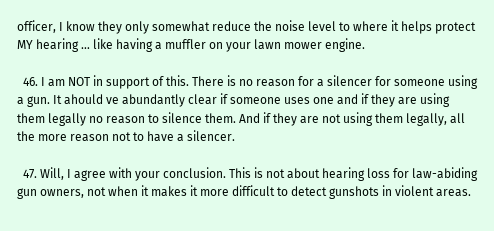officer, I know they only somewhat reduce the noise level to where it helps protect MY hearing … like having a muffler on your lawn mower engine.

  46. I am NOT in support of this. There is no reason for a silencer for someone using a gun. It ahould ve abundantly clear if someone uses one and if they are using them legally no reason to silence them. And if they are not using them legally, all the more reason not to have a silencer.

  47. Will, I agree with your conclusion. This is not about hearing loss for law-abiding gun owners, not when it makes it more difficult to detect gunshots in violent areas.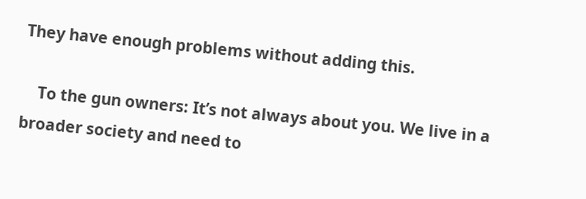They have enough problems without adding this.

    To the gun owners: It’s not always about you. We live in a broader society and need to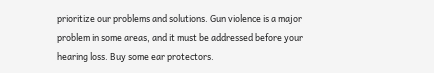prioritize our problems and solutions. Gun violence is a major problem in some areas, and it must be addressed before your hearing loss. Buy some ear protectors.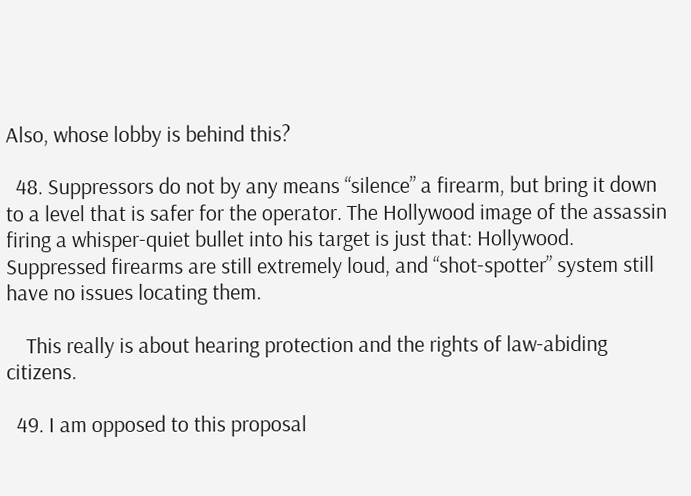Also, whose lobby is behind this?

  48. Suppressors do not by any means “silence” a firearm, but bring it down to a level that is safer for the operator. The Hollywood image of the assassin firing a whisper-quiet bullet into his target is just that: Hollywood. Suppressed firearms are still extremely loud, and “shot-spotter” system still have no issues locating them.

    This really is about hearing protection and the rights of law-abiding citizens.

  49. I am opposed to this proposal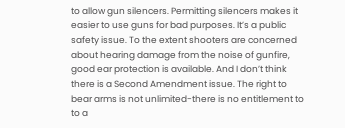to allow gun silencers. Permitting silencers makes it easier to use guns for bad purposes. It’s a public safety issue. To the extent shooters are concerned about hearing damage from the noise of gunfire, good ear protection is available. And I don’t think there is a Second Amendment issue. The right to bear arms is not unlimited-there is no entitlement to to a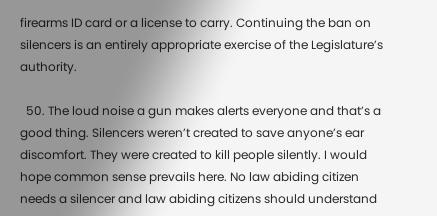firearms ID card or a license to carry. Continuing the ban on silencers is an entirely appropriate exercise of the Legislature’s authority.

  50. The loud noise a gun makes alerts everyone and that’s a good thing. Silencers weren’t created to save anyone’s ear discomfort. They were created to kill people silently. I would hope common sense prevails here. No law abiding citizen needs a silencer and law abiding citizens should understand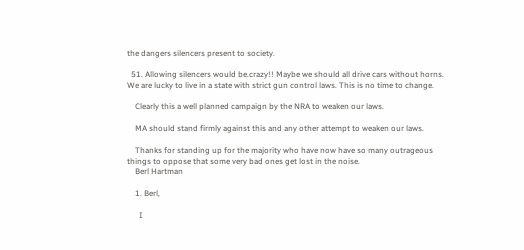the dangers silencers present to society.

  51. Allowing silencers would be.crazy!! Maybe we should all drive cars without horns. We are lucky to live in a state with strict gun control laws. This is no time to change.

    Clearly this a well planned campaign by the NRA to weaken our laws.

    MA should stand firmly against this and any other attempt to weaken our laws.

    Thanks for standing up for the majority who have now have so many outrageous things to oppose that some very bad ones get lost in the noise.
    Berl Hartman

    1. Berl,

      I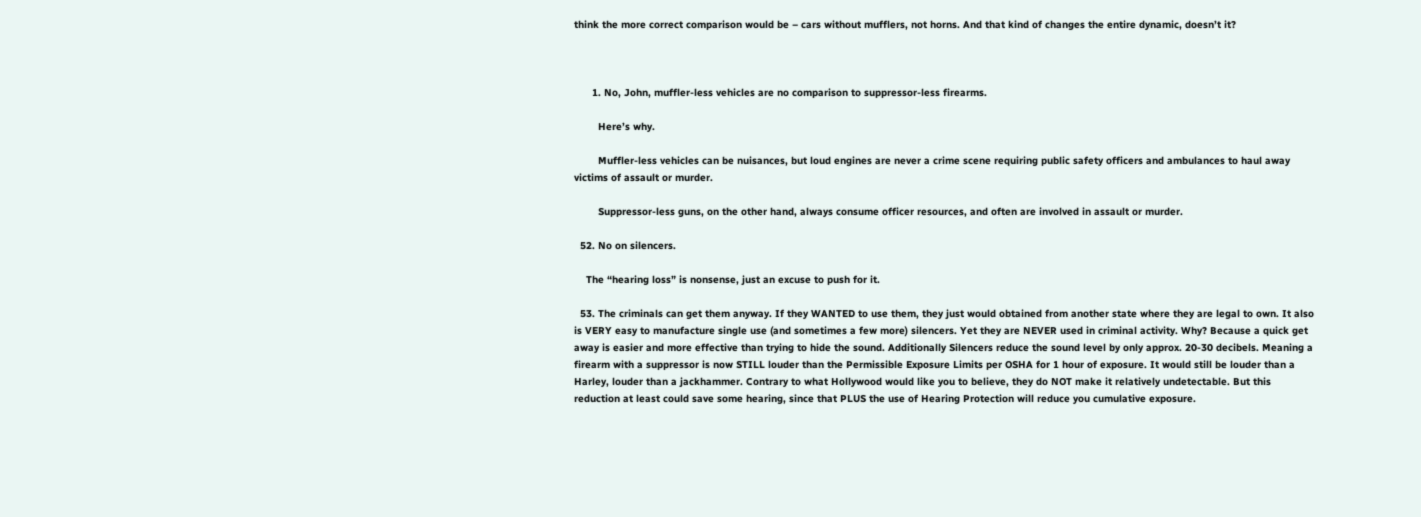think the more correct comparison would be – cars without mufflers, not horns. And that kind of changes the entire dynamic, doesn’t it?



      1. No, John, muffler-less vehicles are no comparison to suppressor-less firearms.

        Here’s why.

        Muffler-less vehicles can be nuisances, but loud engines are never a crime scene requiring public safety officers and ambulances to haul away victims of assault or murder.

        Suppressor-less guns, on the other hand, always consume officer resources, and often are involved in assault or murder.

  52. No on silencers.

    The “hearing loss” is nonsense, just an excuse to push for it.

  53. The criminals can get them anyway. If they WANTED to use them, they just would obtained from another state where they are legal to own. It also is VERY easy to manufacture single use (and sometimes a few more) silencers. Yet they are NEVER used in criminal activity. Why? Because a quick get away is easier and more effective than trying to hide the sound. Additionally Silencers reduce the sound level by only approx. 20-30 decibels. Meaning a firearm with a suppressor is now STILL louder than the Permissible Exposure Limits per OSHA for 1 hour of exposure. It would still be louder than a Harley, louder than a jackhammer. Contrary to what Hollywood would like you to believe, they do NOT make it relatively undetectable. But this reduction at least could save some hearing, since that PLUS the use of Hearing Protection will reduce you cumulative exposure.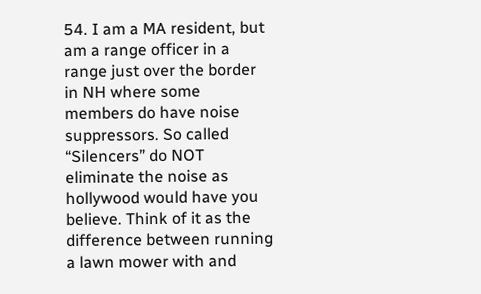54. I am a MA resident, but am a range officer in a range just over the border in NH where some members do have noise suppressors. So called “Silencers” do NOT eliminate the noise as hollywood would have you believe. Think of it as the difference between running a lawn mower with and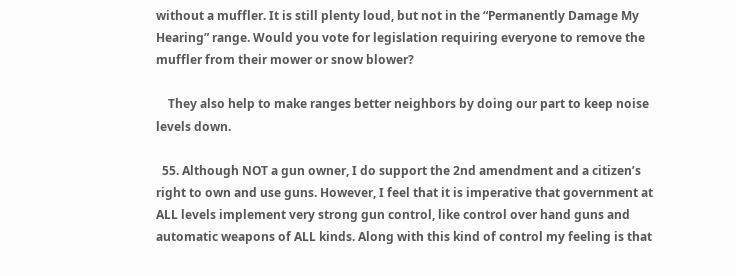without a muffler. It is still plenty loud, but not in the “Permanently Damage My Hearing” range. Would you vote for legislation requiring everyone to remove the muffler from their mower or snow blower?

    They also help to make ranges better neighbors by doing our part to keep noise levels down.

  55. Although NOT a gun owner, I do support the 2nd amendment and a citizen’s right to own and use guns. However, I feel that it is imperative that government at ALL levels implement very strong gun control, like control over hand guns and automatic weapons of ALL kinds. Along with this kind of control my feeling is that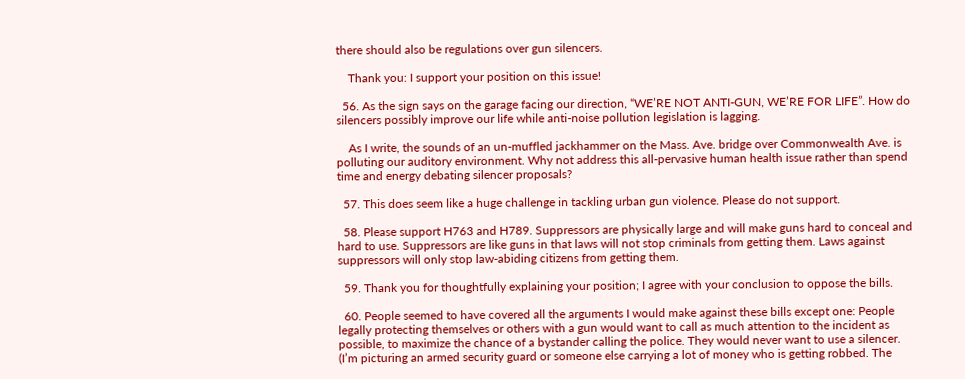there should also be regulations over gun silencers.

    Thank you: I support your position on this issue!

  56. As the sign says on the garage facing our direction, “WE’RE NOT ANTI-GUN, WE’RE FOR LIFE”. How do silencers possibly improve our life while anti-noise pollution legislation is lagging.

    As I write, the sounds of an un-muffled jackhammer on the Mass. Ave. bridge over Commonwealth Ave. is polluting our auditory environment. Why not address this all-pervasive human health issue rather than spend time and energy debating silencer proposals?

  57. This does seem like a huge challenge in tackling urban gun violence. Please do not support.

  58. Please support H763 and H789. Suppressors are physically large and will make guns hard to conceal and hard to use. Suppressors are like guns in that laws will not stop criminals from getting them. Laws against suppressors will only stop law-abiding citizens from getting them.

  59. Thank you for thoughtfully explaining your position; I agree with your conclusion to oppose the bills.

  60. People seemed to have covered all the arguments I would make against these bills except one: People legally protecting themselves or others with a gun would want to call as much attention to the incident as possible, to maximize the chance of a bystander calling the police. They would never want to use a silencer. (I’m picturing an armed security guard or someone else carrying a lot of money who is getting robbed. The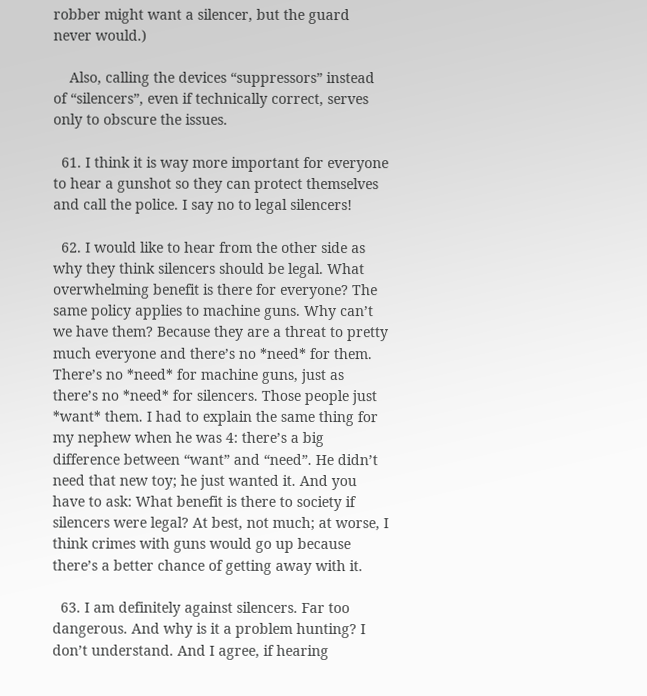robber might want a silencer, but the guard never would.)

    Also, calling the devices “suppressors” instead of “silencers”, even if technically correct, serves only to obscure the issues.

  61. I think it is way more important for everyone to hear a gunshot so they can protect themselves and call the police. I say no to legal silencers!

  62. I would like to hear from the other side as why they think silencers should be legal. What overwhelming benefit is there for everyone? The same policy applies to machine guns. Why can’t we have them? Because they are a threat to pretty much everyone and there’s no *need* for them. There’s no *need* for machine guns, just as there’s no *need* for silencers. Those people just *want* them. I had to explain the same thing for my nephew when he was 4: there’s a big difference between “want” and “need”. He didn’t need that new toy; he just wanted it. And you have to ask: What benefit is there to society if silencers were legal? At best, not much; at worse, I think crimes with guns would go up because there’s a better chance of getting away with it.

  63. I am definitely against silencers. Far too dangerous. And why is it a problem hunting? I don’t understand. And I agree, if hearing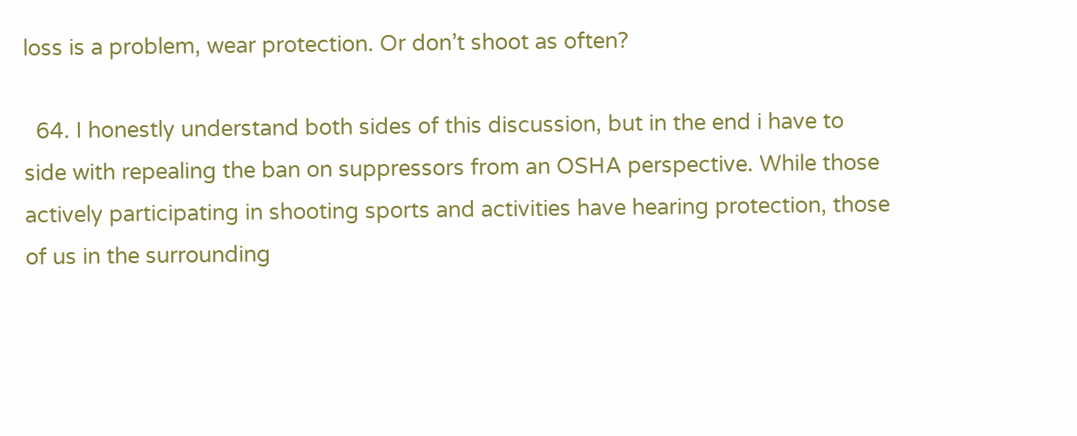loss is a problem, wear protection. Or don’t shoot as often?

  64. I honestly understand both sides of this discussion, but in the end i have to side with repealing the ban on suppressors from an OSHA perspective. While those actively participating in shooting sports and activities have hearing protection, those of us in the surrounding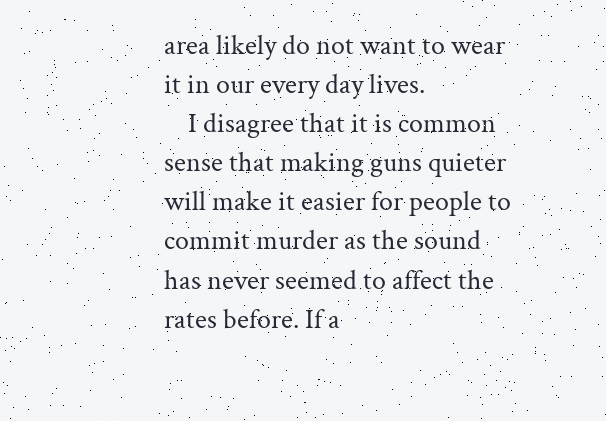area likely do not want to wear it in our every day lives.
    I disagree that it is common sense that making guns quieter will make it easier for people to commit murder as the sound has never seemed to affect the rates before. If a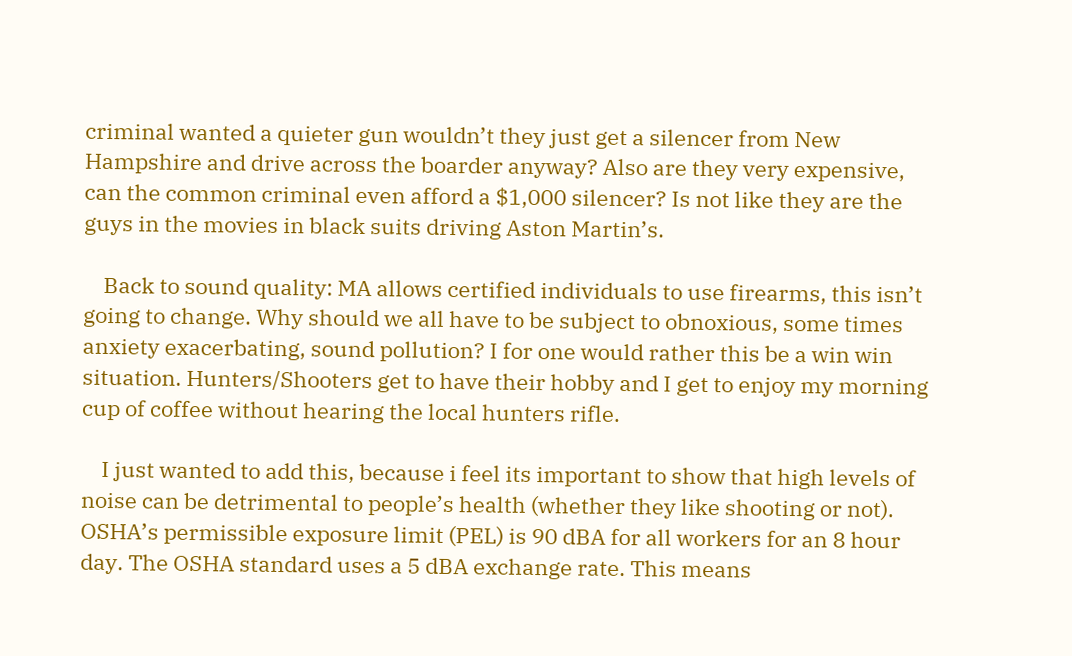criminal wanted a quieter gun wouldn’t they just get a silencer from New Hampshire and drive across the boarder anyway? Also are they very expensive, can the common criminal even afford a $1,000 silencer? Is not like they are the guys in the movies in black suits driving Aston Martin’s.

    Back to sound quality: MA allows certified individuals to use firearms, this isn’t going to change. Why should we all have to be subject to obnoxious, some times anxiety exacerbating, sound pollution? I for one would rather this be a win win situation. Hunters/Shooters get to have their hobby and I get to enjoy my morning cup of coffee without hearing the local hunters rifle.

    I just wanted to add this, because i feel its important to show that high levels of noise can be detrimental to people’s health (whether they like shooting or not). OSHA’s permissible exposure limit (PEL) is 90 dBA for all workers for an 8 hour day. The OSHA standard uses a 5 dBA exchange rate. This means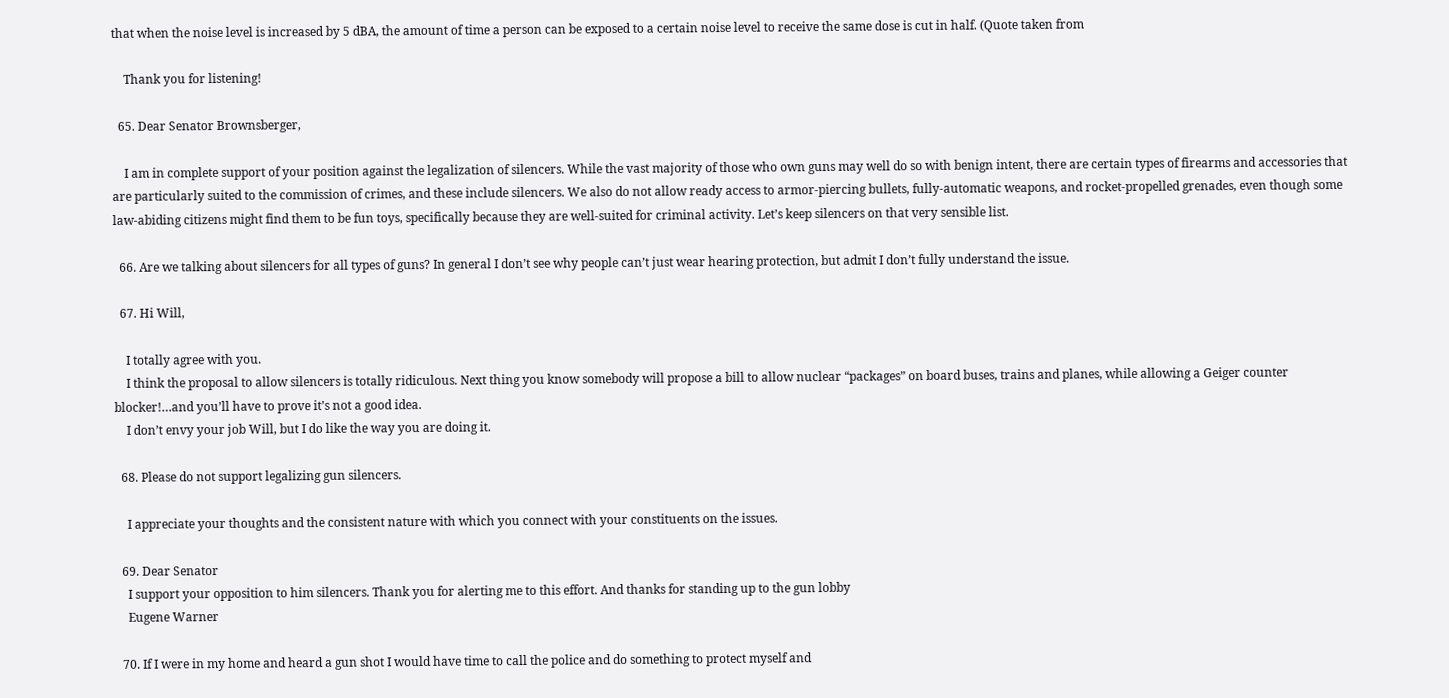that when the noise level is increased by 5 dBA, the amount of time a person can be exposed to a certain noise level to receive the same dose is cut in half. (Quote taken from

    Thank you for listening!

  65. Dear Senator Brownsberger,

    I am in complete support of your position against the legalization of silencers. While the vast majority of those who own guns may well do so with benign intent, there are certain types of firearms and accessories that are particularly suited to the commission of crimes, and these include silencers. We also do not allow ready access to armor-piercing bullets, fully-automatic weapons, and rocket-propelled grenades, even though some law-abiding citizens might find them to be fun toys, specifically because they are well-suited for criminal activity. Let’s keep silencers on that very sensible list.

  66. Are we talking about silencers for all types of guns? In general I don’t see why people can’t just wear hearing protection, but admit I don’t fully understand the issue.

  67. Hi Will,

    I totally agree with you.
    I think the proposal to allow silencers is totally ridiculous. Next thing you know somebody will propose a bill to allow nuclear “packages” on board buses, trains and planes, while allowing a Geiger counter blocker!…and you’ll have to prove it’s not a good idea.
    I don’t envy your job Will, but I do like the way you are doing it.

  68. Please do not support legalizing gun silencers.

    I appreciate your thoughts and the consistent nature with which you connect with your constituents on the issues.

  69. Dear Senator
    I support your opposition to him silencers. Thank you for alerting me to this effort. And thanks for standing up to the gun lobby
    Eugene Warner

  70. If I were in my home and heard a gun shot I would have time to call the police and do something to protect myself and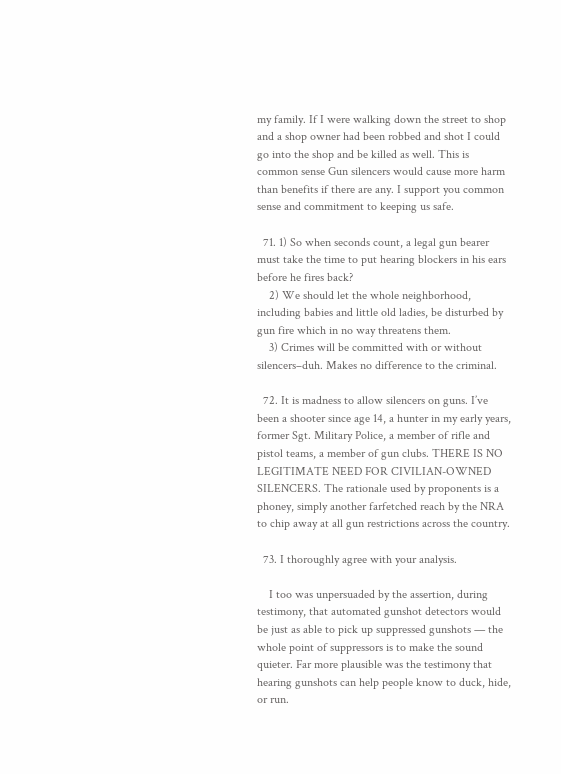my family. If I were walking down the street to shop and a shop owner had been robbed and shot I could go into the shop and be killed as well. This is common sense Gun silencers would cause more harm than benefits if there are any. I support you common sense and commitment to keeping us safe.

  71. 1) So when seconds count, a legal gun bearer must take the time to put hearing blockers in his ears before he fires back?
    2) We should let the whole neighborhood, including babies and little old ladies, be disturbed by gun fire which in no way threatens them.
    3) Crimes will be committed with or without silencers–duh. Makes no difference to the criminal.

  72. It is madness to allow silencers on guns. I’ve been a shooter since age 14, a hunter in my early years, former Sgt. Military Police, a member of rifle and pistol teams, a member of gun clubs. THERE IS NO LEGITIMATE NEED FOR CIVILIAN-OWNED SILENCERS. The rationale used by proponents is a phoney, simply another farfetched reach by the NRA to chip away at all gun restrictions across the country.

  73. I thoroughly agree with your analysis.

    I too was unpersuaded by the assertion, during testimony, that automated gunshot detectors would be just as able to pick up suppressed gunshots — the whole point of suppressors is to make the sound quieter. Far more plausible was the testimony that hearing gunshots can help people know to duck, hide, or run.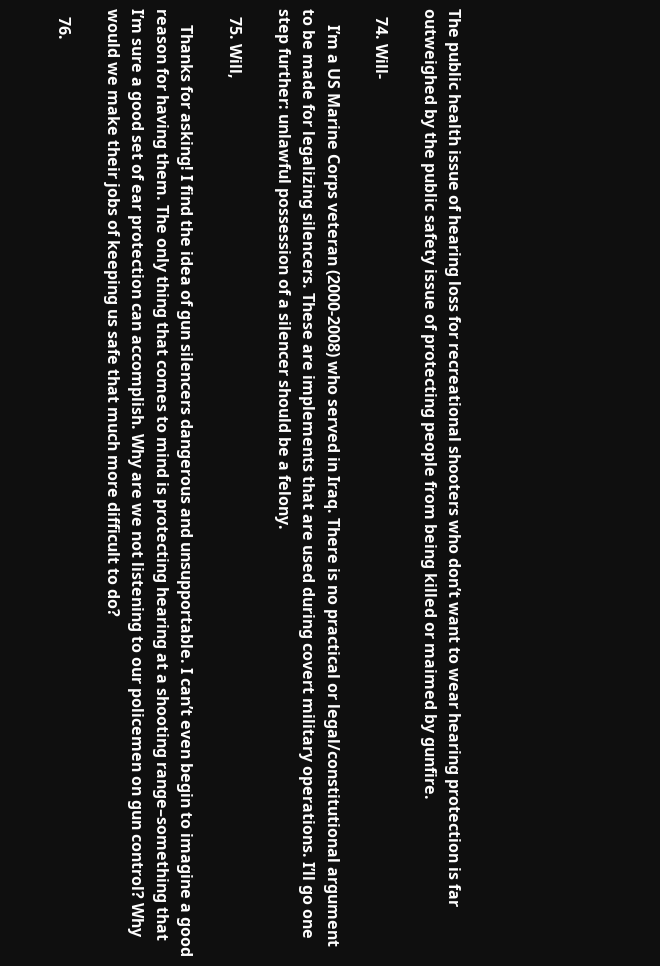The public health issue of hearing loss for recreational shooters who don’t want to wear hearing protection is far outweighed by the public safety issue of protecting people from being killed or maimed by gunfire.

  74. Will-

    I’m a US Marine Corps veteran (2000-2008) who served in Iraq. There is no practical or legal/constitutional argument to be made for legalizing silencers. These are implements that are used during covert military operations. I’ll go one step further: unlawful possession of a silencer should be a felony.

  75. Will,

    Thanks for asking! I find the idea of gun silencers dangerous and unsupportable. I can’t even begin to imagine a good reason for having them. The only thing that comes to mind is protecting hearing at a shooting range–something that I’m sure a good set of ear protection can accomplish. Why are we not listening to our policemen on gun control? Why would we make their jobs of keeping us safe that much more difficult to do?

  76.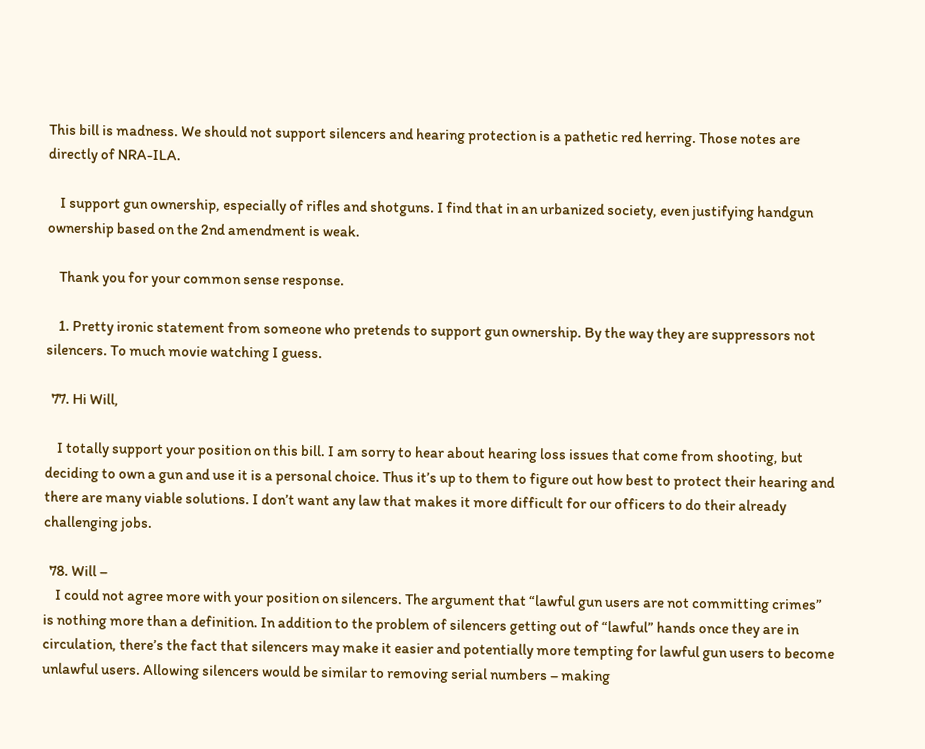This bill is madness. We should not support silencers and hearing protection is a pathetic red herring. Those notes are directly of NRA-ILA.

    I support gun ownership, especially of rifles and shotguns. I find that in an urbanized society, even justifying handgun ownership based on the 2nd amendment is weak.

    Thank you for your common sense response.

    1. Pretty ironic statement from someone who pretends to support gun ownership. By the way they are suppressors not silencers. To much movie watching I guess.

  77. Hi Will,

    I totally support your position on this bill. I am sorry to hear about hearing loss issues that come from shooting, but deciding to own a gun and use it is a personal choice. Thus it’s up to them to figure out how best to protect their hearing and there are many viable solutions. I don’t want any law that makes it more difficult for our officers to do their already challenging jobs.

  78. Will –
    I could not agree more with your position on silencers. The argument that “lawful gun users are not committing crimes” is nothing more than a definition. In addition to the problem of silencers getting out of “lawful” hands once they are in circulation, there’s the fact that silencers may make it easier and potentially more tempting for lawful gun users to become unlawful users. Allowing silencers would be similar to removing serial numbers – making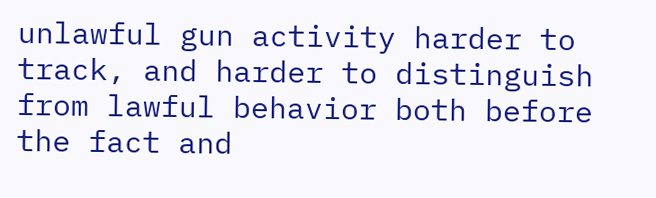unlawful gun activity harder to track, and harder to distinguish from lawful behavior both before the fact and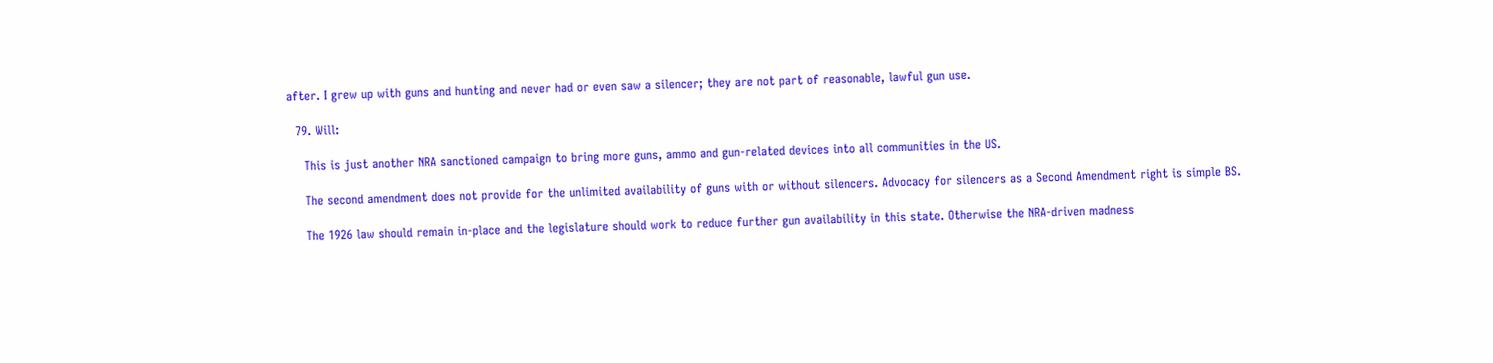after. I grew up with guns and hunting and never had or even saw a silencer; they are not part of reasonable, lawful gun use.

  79. Will:

    This is just another NRA sanctioned campaign to bring more guns, ammo and gun-related devices into all communities in the US.

    The second amendment does not provide for the unlimited availability of guns with or without silencers. Advocacy for silencers as a Second Amendment right is simple BS.

    The 1926 law should remain in-place and the legislature should work to reduce further gun availability in this state. Otherwise the NRA-driven madness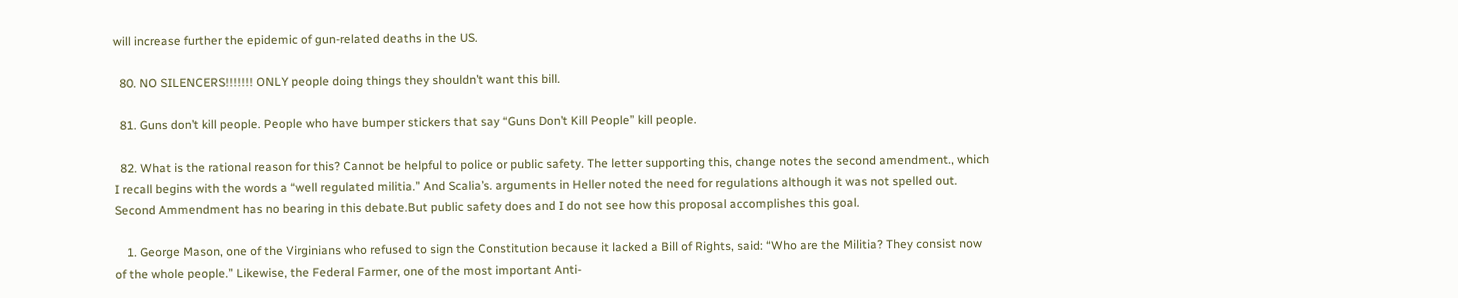will increase further the epidemic of gun-related deaths in the US.

  80. NO SILENCERS!!!!!!! ONLY people doing things they shouldn’t want this bill.

  81. Guns don’t kill people. People who have bumper stickers that say “Guns Don’t Kill People” kill people.

  82. What is the rational reason for this? Cannot be helpful to police or public safety. The letter supporting this, change notes the second amendment., which I recall begins with the words a “well regulated militia.” And Scalia’s. arguments in Heller noted the need for regulations although it was not spelled out. Second Ammendment has no bearing in this debate.But public safety does and I do not see how this proposal accomplishes this goal.

    1. George Mason, one of the Virginians who refused to sign the Constitution because it lacked a Bill of Rights, said: “Who are the Militia? They consist now of the whole people.” Likewise, the Federal Farmer, one of the most important Anti-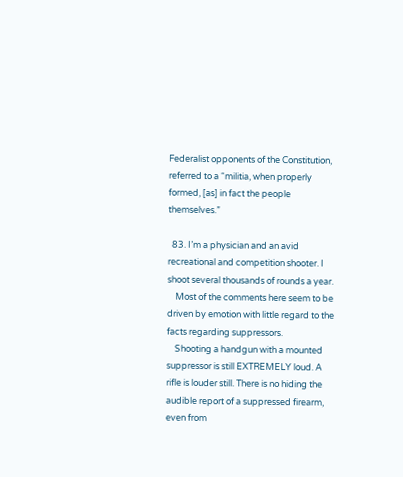Federalist opponents of the Constitution, referred to a “militia, when properly formed, [as] in fact the people themselves.”

  83. I’m a physician and an avid recreational and competition shooter. I shoot several thousands of rounds a year.
    Most of the comments here seem to be driven by emotion with little regard to the facts regarding suppressors.
    Shooting a handgun with a mounted suppressor is still EXTREMELY loud. A rifle is louder still. There is no hiding the audible report of a suppressed firearm, even from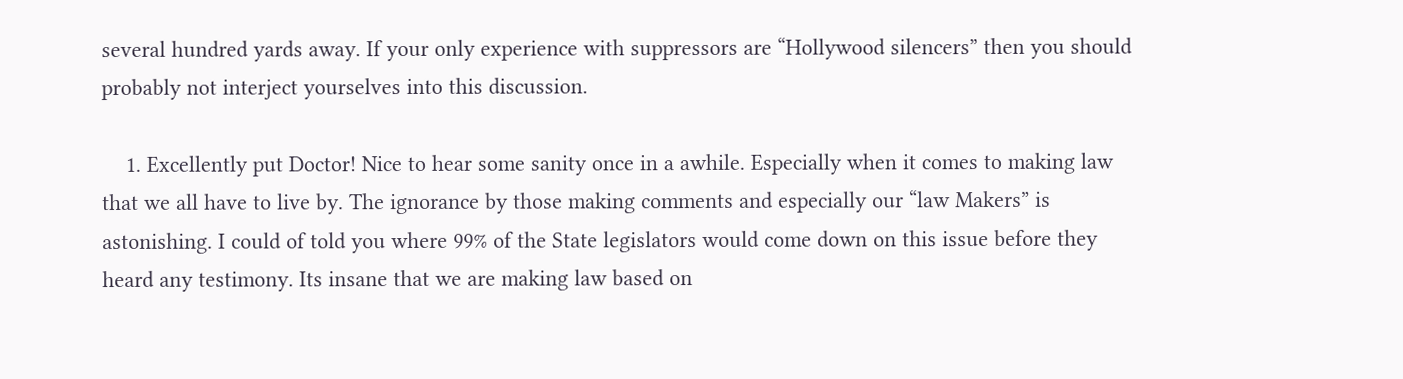several hundred yards away. If your only experience with suppressors are “Hollywood silencers” then you should probably not interject yourselves into this discussion.

    1. Excellently put Doctor! Nice to hear some sanity once in a awhile. Especially when it comes to making law that we all have to live by. The ignorance by those making comments and especially our “law Makers” is astonishing. I could of told you where 99% of the State legislators would come down on this issue before they heard any testimony. Its insane that we are making law based on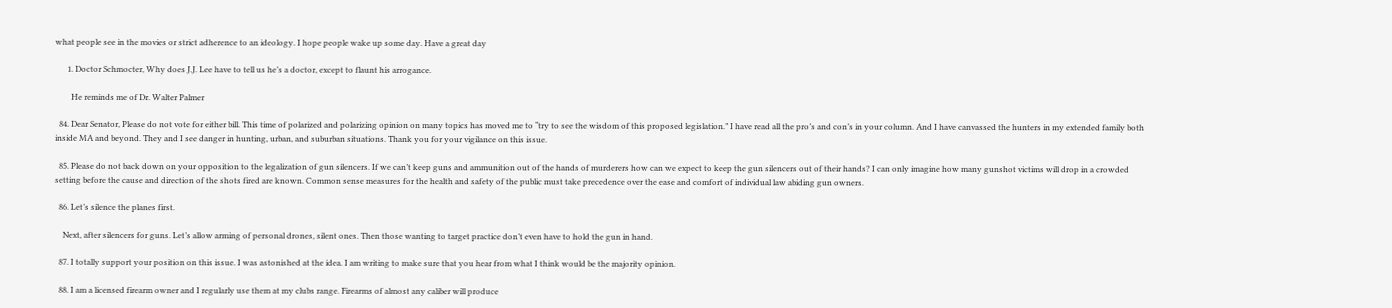what people see in the movies or strict adherence to an ideology. I hope people wake up some day. Have a great day

      1. Doctor Schmocter, Why does J.J. Lee have to tell us he’s a doctor, except to flaunt his arrogance.

        He reminds me of Dr. Walter Palmer

  84. Dear Senator, Please do not vote for either bill. This time of polarized and polarizing opinion on many topics has moved me to “try to see the wisdom of this proposed legislation.” I have read all the pro’s and con’s in your column. And I have canvassed the hunters in my extended family both inside MA and beyond. They and I see danger in hunting, urban, and suburban situations. Thank you for your vigilance on this issue.

  85. Please do not back down on your opposition to the legalization of gun silencers. If we can’t keep guns and ammunition out of the hands of murderers how can we expect to keep the gun silencers out of their hands? I can only imagine how many gunshot victims will drop in a crowded setting before the cause and direction of the shots fired are known. Common sense measures for the health and safety of the public must take precedence over the ease and comfort of individual law abiding gun owners.

  86. Let’s silence the planes first.

    Next, after silencers for guns. Let’s allow arming of personal drones, silent ones. Then those wanting to target practice don’t even have to hold the gun in hand.

  87. I totally support your position on this issue. I was astonished at the idea. I am writing to make sure that you hear from what I think would be the majority opinion.

  88. I am a licensed firearm owner and I regularly use them at my clubs range. Firearms of almost any caliber will produce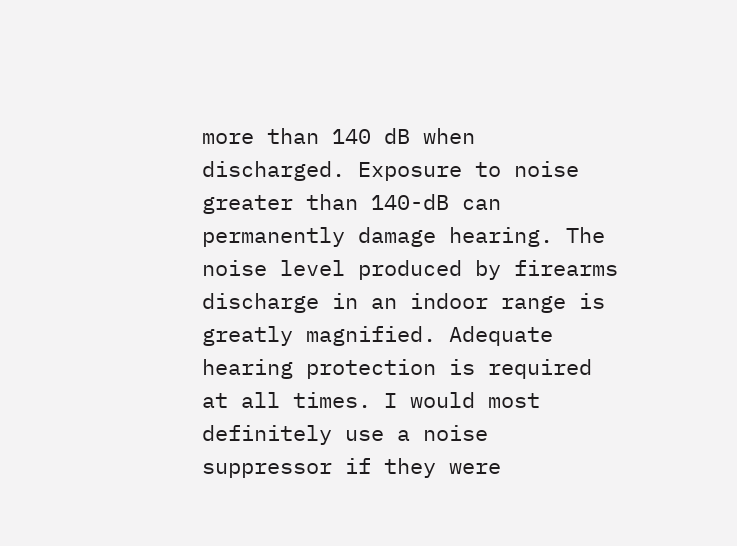more than 140 dB when discharged. Exposure to noise greater than 140-dB can permanently damage hearing. The noise level produced by firearms discharge in an indoor range is greatly magnified. Adequate hearing protection is required at all times. I would most definitely use a noise suppressor if they were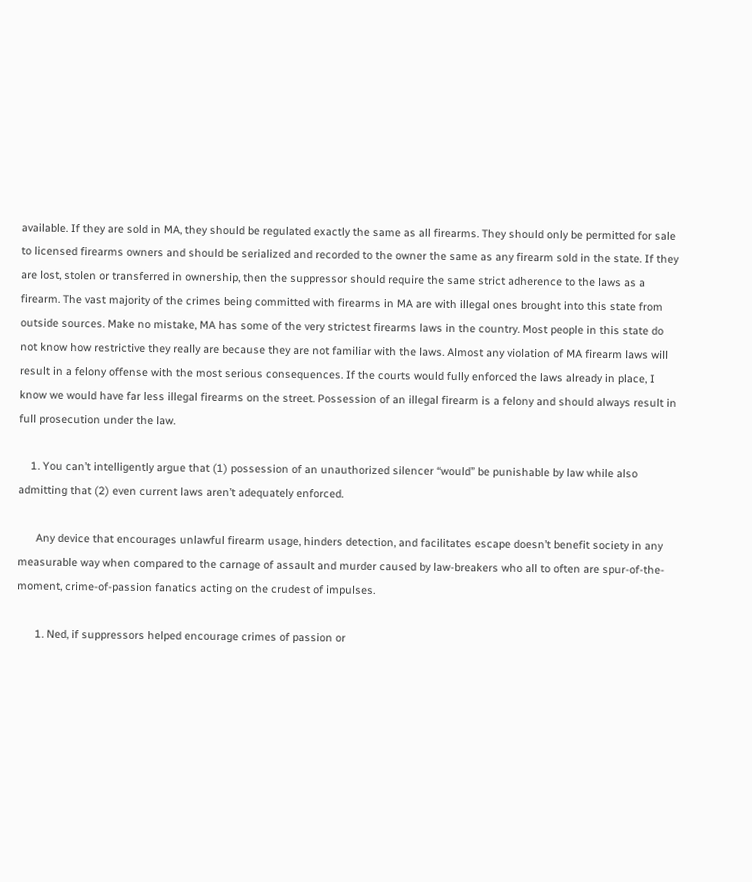available. If they are sold in MA, they should be regulated exactly the same as all firearms. They should only be permitted for sale to licensed firearms owners and should be serialized and recorded to the owner the same as any firearm sold in the state. If they are lost, stolen or transferred in ownership, then the suppressor should require the same strict adherence to the laws as a firearm. The vast majority of the crimes being committed with firearms in MA are with illegal ones brought into this state from outside sources. Make no mistake, MA has some of the very strictest firearms laws in the country. Most people in this state do not know how restrictive they really are because they are not familiar with the laws. Almost any violation of MA firearm laws will result in a felony offense with the most serious consequences. If the courts would fully enforced the laws already in place, I know we would have far less illegal firearms on the street. Possession of an illegal firearm is a felony and should always result in full prosecution under the law.

    1. You can’t intelligently argue that (1) possession of an unauthorized silencer “would” be punishable by law while also admitting that (2) even current laws aren’t adequately enforced.

      Any device that encourages unlawful firearm usage, hinders detection, and facilitates escape doesn’t benefit society in any measurable way when compared to the carnage of assault and murder caused by law-breakers who all to often are spur-of-the-moment, crime-of-passion fanatics acting on the crudest of impulses.

      1. Ned, if suppressors helped encourage crimes of passion or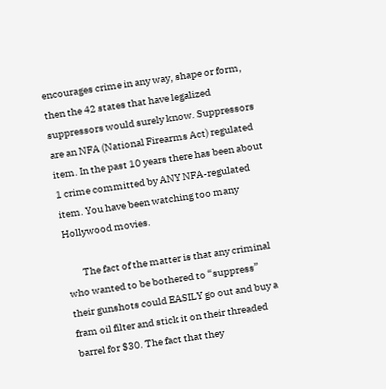encourages crime in any way, shape or form, then the 42 states that have legalized suppressors would surely know. Suppressors are an NFA (National Firearms Act) regulated item. In the past 10 years there has been about 1 crime committed by ANY NFA-regulated item. You have been watching too many Hollywood movies.

        The fact of the matter is that any criminal who wanted to be bothered to “suppress” their gunshots could EASILY go out and buy a fram oil filter and stick it on their threaded barrel for $30. The fact that they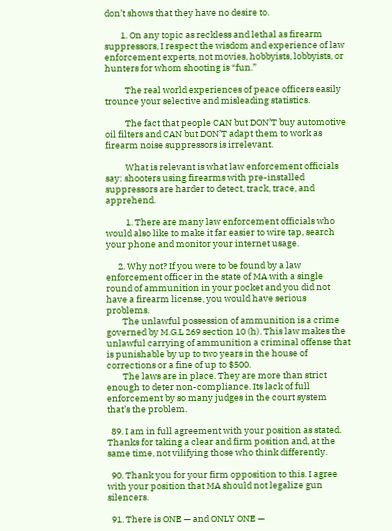don’t shows that they have no desire to.

        1. On any topic as reckless and lethal as firearm suppressors, I respect the wisdom and experience of law enforcement experts, not movies, hobbyists, lobbyists, or hunters for whom shooting is “fun.”

          The real world experiences of peace officers easily trounce your selective and misleading statistics.

          The fact that people CAN but DON’T buy automotive oil filters and CAN but DON’T adapt them to work as firearm noise suppressors is irrelevant.

          What is relevant is what law enforcement officials say: shooters using firearms with pre-installed suppressors are harder to detect, track, trace, and apprehend.

          1. There are many law enforcement officials who would also like to make it far easier to wire tap, search your phone and monitor your internet usage.

      2. Why not? If you were to be found by a law enforcement officer in the state of MA with a single round of ammunition in your pocket and you did not have a firearm license, you would have serious problems.
        The unlawful possession of ammunition is a crime governed by M.G.L 269 section 10 (h). This law makes the unlawful carrying of ammunition a criminal offense that is punishable by up to two years in the house of corrections or a fine of up to $500.
        The laws are in place. They are more than strict enough to deter non-compliance. Its lack of full enforcement by so many judges in the court system that’s the problem.

  89. I am in full agreement with your position as stated. Thanks for taking a clear and firm position and, at the same time, not vilifying those who think differently.

  90. Thank you for your firm opposition to this. I agree with your position that MA should not legalize gun silencers.

  91. There is ONE — and ONLY ONE —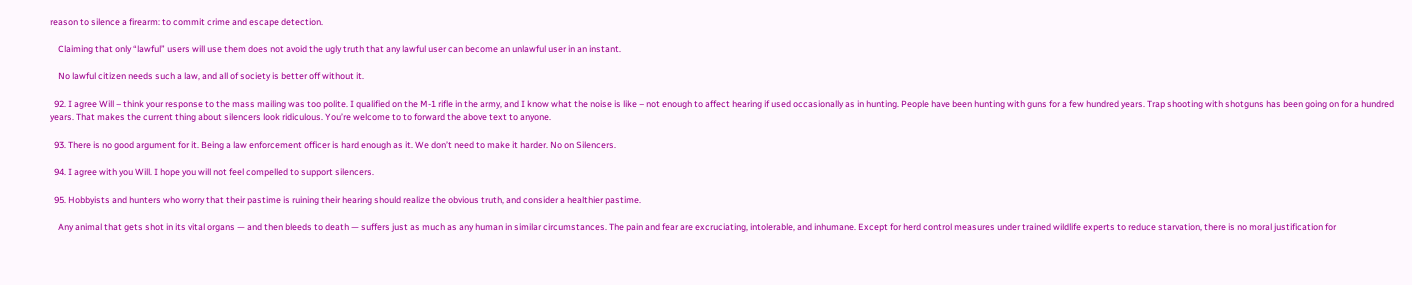reason to silence a firearm: to commit crime and escape detection.

    Claiming that only “lawful” users will use them does not avoid the ugly truth that any lawful user can become an unlawful user in an instant.

    No lawful citizen needs such a law, and all of society is better off without it.

  92. I agree Will – think your response to the mass mailing was too polite. I qualified on the M-1 rifle in the army, and I know what the noise is like – not enough to affect hearing if used occasionally as in hunting. People have been hunting with guns for a few hundred years. Trap shooting with shotguns has been going on for a hundred years. That makes the current thing about silencers look ridiculous. You’re welcome to to forward the above text to anyone.

  93. There is no good argument for it. Being a law enforcement officer is hard enough as it. We don’t need to make it harder. No on Silencers.

  94. I agree with you Will. I hope you will not feel compelled to support silencers.

  95. Hobbyists and hunters who worry that their pastime is ruining their hearing should realize the obvious truth, and consider a healthier pastime.

    Any animal that gets shot in its vital organs — and then bleeds to death — suffers just as much as any human in similar circumstances. The pain and fear are excruciating, intolerable, and inhumane. Except for herd control measures under trained wildlife experts to reduce starvation, there is no moral justification for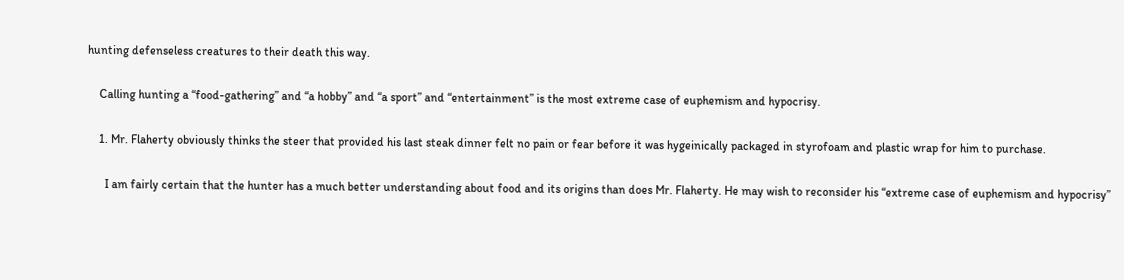hunting defenseless creatures to their death this way.

    Calling hunting a “food-gathering” and “a hobby” and “a sport” and “entertainment” is the most extreme case of euphemism and hypocrisy.

    1. Mr. Flaherty obviously thinks the steer that provided his last steak dinner felt no pain or fear before it was hygeinically packaged in styrofoam and plastic wrap for him to purchase.

      I am fairly certain that the hunter has a much better understanding about food and its origins than does Mr. Flaherty. He may wish to reconsider his “extreme case of euphemism and hypocrisy”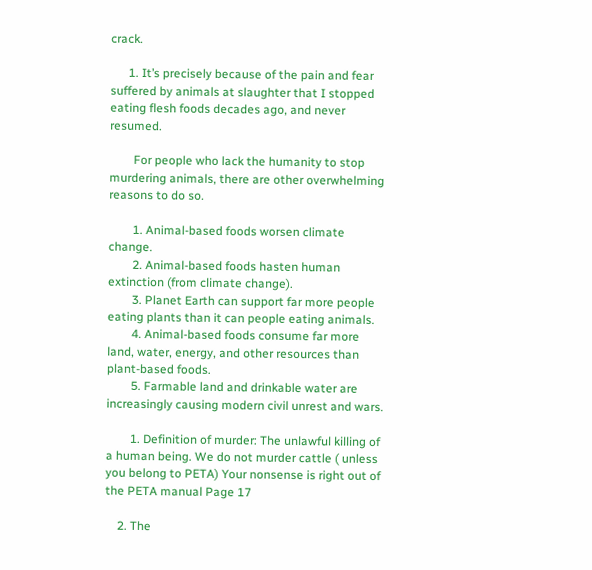crack.

      1. It’s precisely because of the pain and fear suffered by animals at slaughter that I stopped eating flesh foods decades ago, and never resumed.

        For people who lack the humanity to stop murdering animals, there are other overwhelming reasons to do so.

        1. Animal-based foods worsen climate change.
        2. Animal-based foods hasten human extinction (from climate change).
        3. Planet Earth can support far more people eating plants than it can people eating animals.
        4. Animal-based foods consume far more land, water, energy, and other resources than plant-based foods.
        5. Farmable land and drinkable water are increasingly causing modern civil unrest and wars.

        1. Definition of murder: The unlawful killing of a human being. We do not murder cattle ( unless you belong to PETA) Your nonsense is right out of the PETA manual Page 17

    2. The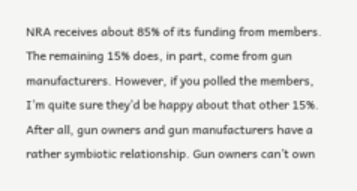NRA receives about 85% of its funding from members. The remaining 15% does, in part, come from gun manufacturers. However, if you polled the members, I’m quite sure they’d be happy about that other 15%. After all, gun owners and gun manufacturers have a rather symbiotic relationship. Gun owners can’t own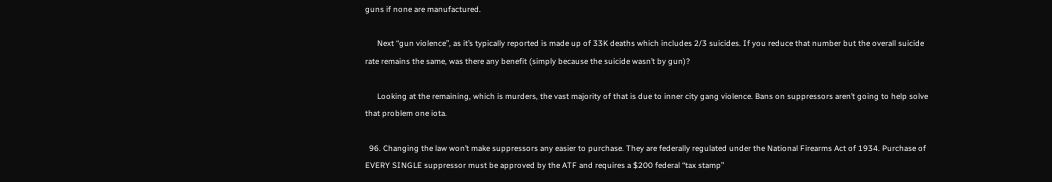guns if none are manufactured.

      Next “gun violence”, as it’s typically reported is made up of 33K deaths which includes 2/3 suicides. If you reduce that number but the overall suicide rate remains the same, was there any benefit (simply because the suicide wasn’t by gun)?

      Looking at the remaining, which is murders, the vast majority of that is due to inner city gang violence. Bans on suppressors aren’t going to help solve that problem one iota.

  96. Changing the law won’t make suppressors any easier to purchase. They are federally regulated under the National Firearms Act of 1934. Purchase of EVERY SINGLE suppressor must be approved by the ATF and requires a $200 federal “tax stamp”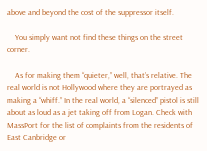above and beyond the cost of the suppressor itself.

    You simply want not find these things on the street corner.

    As for making them “quieter,” well, that’s relative. The real world is not Hollywood where they are portrayed as making a “whiff.” In the real world, a “silenced” pistol is still about as loud as a jet taking off from Logan. Check with MassPort for the list of complaints from the residents of East Canbridge or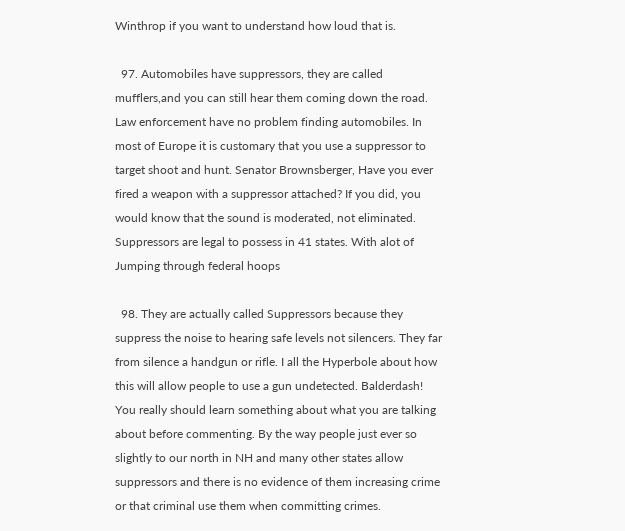Winthrop if you want to understand how loud that is.

  97. Automobiles have suppressors, they are called mufflers,and you can still hear them coming down the road. Law enforcement have no problem finding automobiles. In most of Europe it is customary that you use a suppressor to target shoot and hunt. Senator Brownsberger, Have you ever fired a weapon with a suppressor attached? If you did, you would know that the sound is moderated, not eliminated. Suppressors are legal to possess in 41 states. With alot of Jumping through federal hoops

  98. They are actually called Suppressors because they suppress the noise to hearing safe levels not silencers. They far from silence a handgun or rifle. I all the Hyperbole about how this will allow people to use a gun undetected. Balderdash! You really should learn something about what you are talking about before commenting. By the way people just ever so slightly to our north in NH and many other states allow suppressors and there is no evidence of them increasing crime or that criminal use them when committing crimes.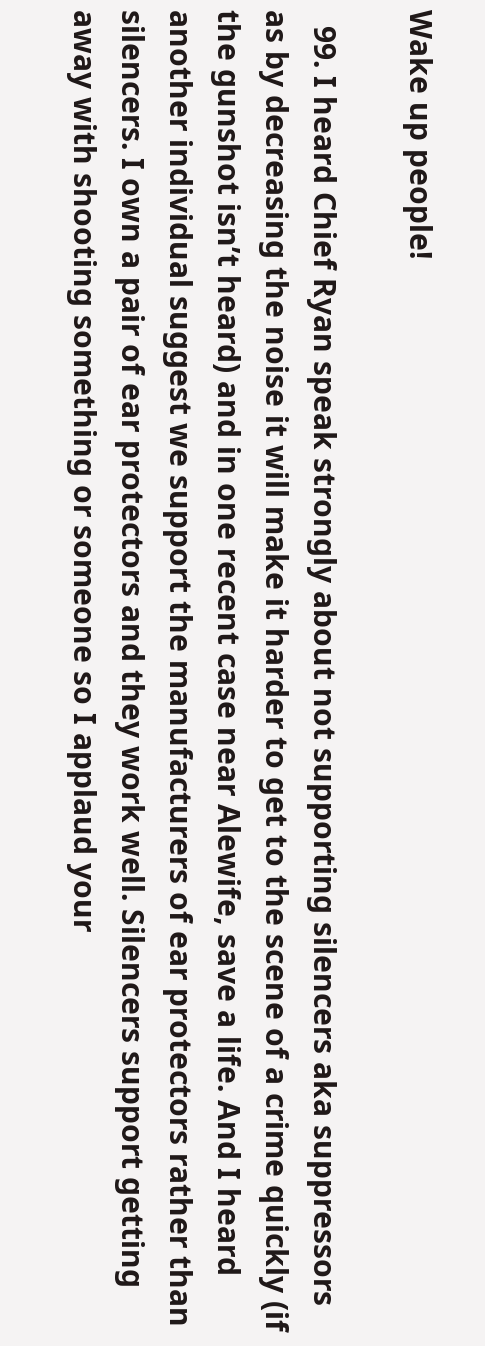Wake up people!

  99. I heard Chief Ryan speak strongly about not supporting silencers aka suppressors as by decreasing the noise it will make it harder to get to the scene of a crime quickly (if the gunshot isn’t heard) and in one recent case near Alewife, save a life. And I heard another individual suggest we support the manufacturers of ear protectors rather than silencers. I own a pair of ear protectors and they work well. Silencers support getting away with shooting something or someone so I applaud your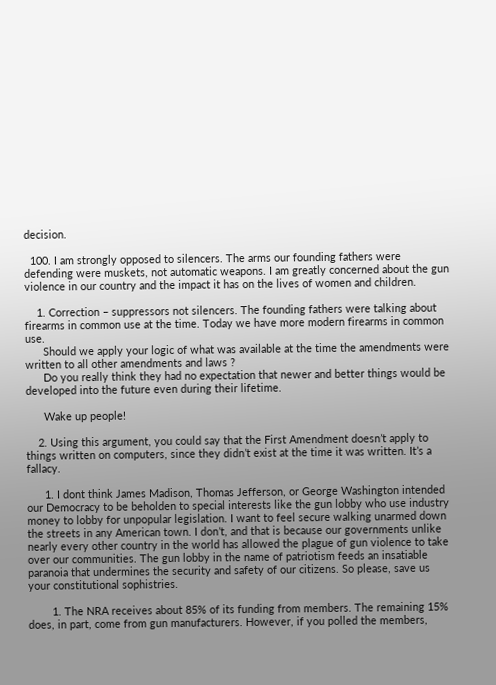decision.

  100. I am strongly opposed to silencers. The arms our founding fathers were defending were muskets, not automatic weapons. I am greatly concerned about the gun violence in our country and the impact it has on the lives of women and children.

    1. Correction – suppressors not silencers. The founding fathers were talking about firearms in common use at the time. Today we have more modern firearms in common use.
      Should we apply your logic of what was available at the time the amendments were written to all other amendments and laws ?
      Do you really think they had no expectation that newer and better things would be developed into the future even during their lifetime.

      Wake up people!

    2. Using this argument, you could say that the First Amendment doesn’t apply to things written on computers, since they didn’t exist at the time it was written. It’s a fallacy.

      1. I dont think James Madison, Thomas Jefferson, or George Washington intended our Democracy to be beholden to special interests like the gun lobby who use industry money to lobby for unpopular legislation. I want to feel secure walking unarmed down the streets in any American town. I don’t, and that is because our governments unlike nearly every other country in the world has allowed the plague of gun violence to take over our communities. The gun lobby in the name of patriotism feeds an insatiable paranoia that undermines the security and safety of our citizens. So please, save us your constitutional sophistries.

        1. The NRA receives about 85% of its funding from members. The remaining 15% does, in part, come from gun manufacturers. However, if you polled the members,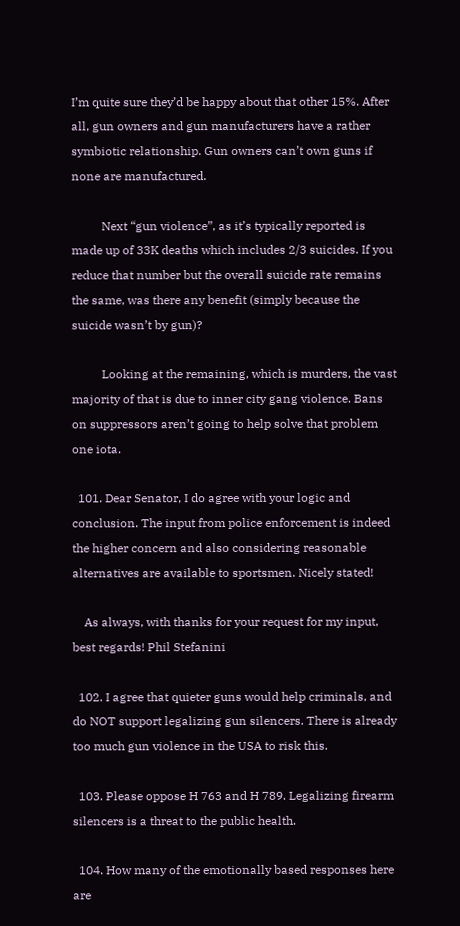I’m quite sure they’d be happy about that other 15%. After all, gun owners and gun manufacturers have a rather symbiotic relationship. Gun owners can’t own guns if none are manufactured.

          Next “gun violence”, as it’s typically reported is made up of 33K deaths which includes 2/3 suicides. If you reduce that number but the overall suicide rate remains the same, was there any benefit (simply because the suicide wasn’t by gun)?

          Looking at the remaining, which is murders, the vast majority of that is due to inner city gang violence. Bans on suppressors aren’t going to help solve that problem one iota.

  101. Dear Senator, I do agree with your logic and conclusion. The input from police enforcement is indeed the higher concern and also considering reasonable alternatives are available to sportsmen. Nicely stated!

    As always, with thanks for your request for my input, best regards! Phil Stefanini

  102. I agree that quieter guns would help criminals, and do NOT support legalizing gun silencers. There is already too much gun violence in the USA to risk this.

  103. Please oppose H 763 and H 789. Legalizing firearm silencers is a threat to the public health.

  104. How many of the emotionally based responses here are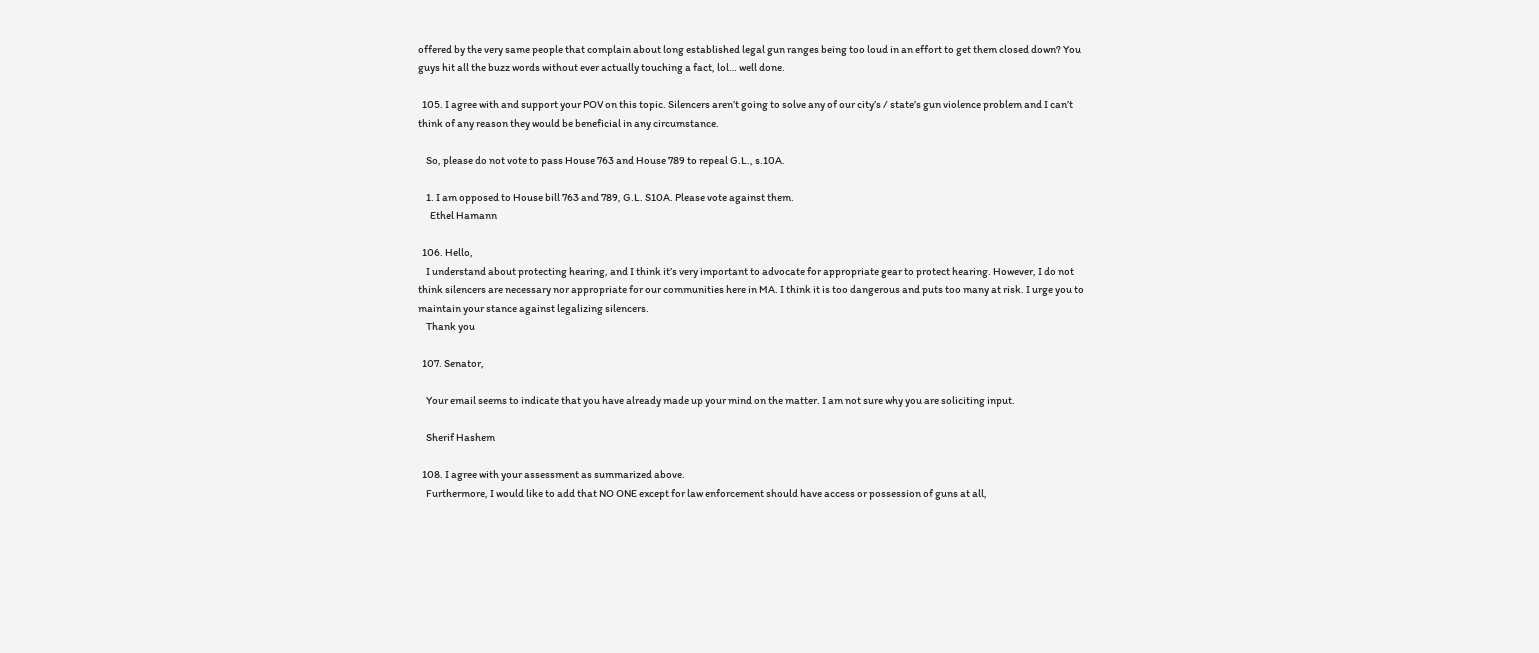offered by the very same people that complain about long established legal gun ranges being too loud in an effort to get them closed down? You guys hit all the buzz words without ever actually touching a fact, lol… well done.

  105. I agree with and support your POV on this topic. Silencers aren’t going to solve any of our city’s / state’s gun violence problem and I can’t think of any reason they would be beneficial in any circumstance.

    So, please do not vote to pass House 763 and House 789 to repeal G.L., s.10A.

    1. I am opposed to House bill 763 and 789, G.L. S10A. Please vote against them.
      Ethel Hamann

  106. Hello,
    I understand about protecting hearing, and I think it’s very important to advocate for appropriate gear to protect hearing. However, I do not think silencers are necessary nor appropriate for our communities here in MA. I think it is too dangerous and puts too many at risk. I urge you to maintain your stance against legalizing silencers.
    Thank you

  107. Senator,

    Your email seems to indicate that you have already made up your mind on the matter. I am not sure why you are soliciting input.

    Sherif Hashem

  108. I agree with your assessment as summarized above.
    Furthermore, I would like to add that NO ONE except for law enforcement should have access or possession of guns at all,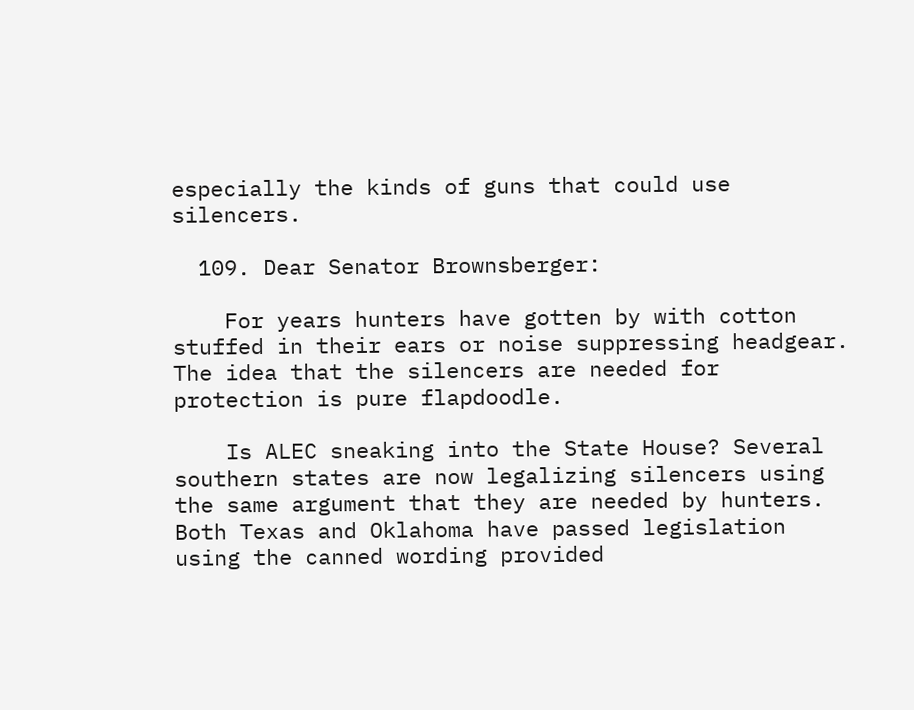especially the kinds of guns that could use silencers.

  109. Dear Senator Brownsberger:

    For years hunters have gotten by with cotton stuffed in their ears or noise suppressing headgear. The idea that the silencers are needed for protection is pure flapdoodle.

    Is ALEC sneaking into the State House? Several southern states are now legalizing silencers using the same argument that they are needed by hunters. Both Texas and Oklahoma have passed legislation using the canned wording provided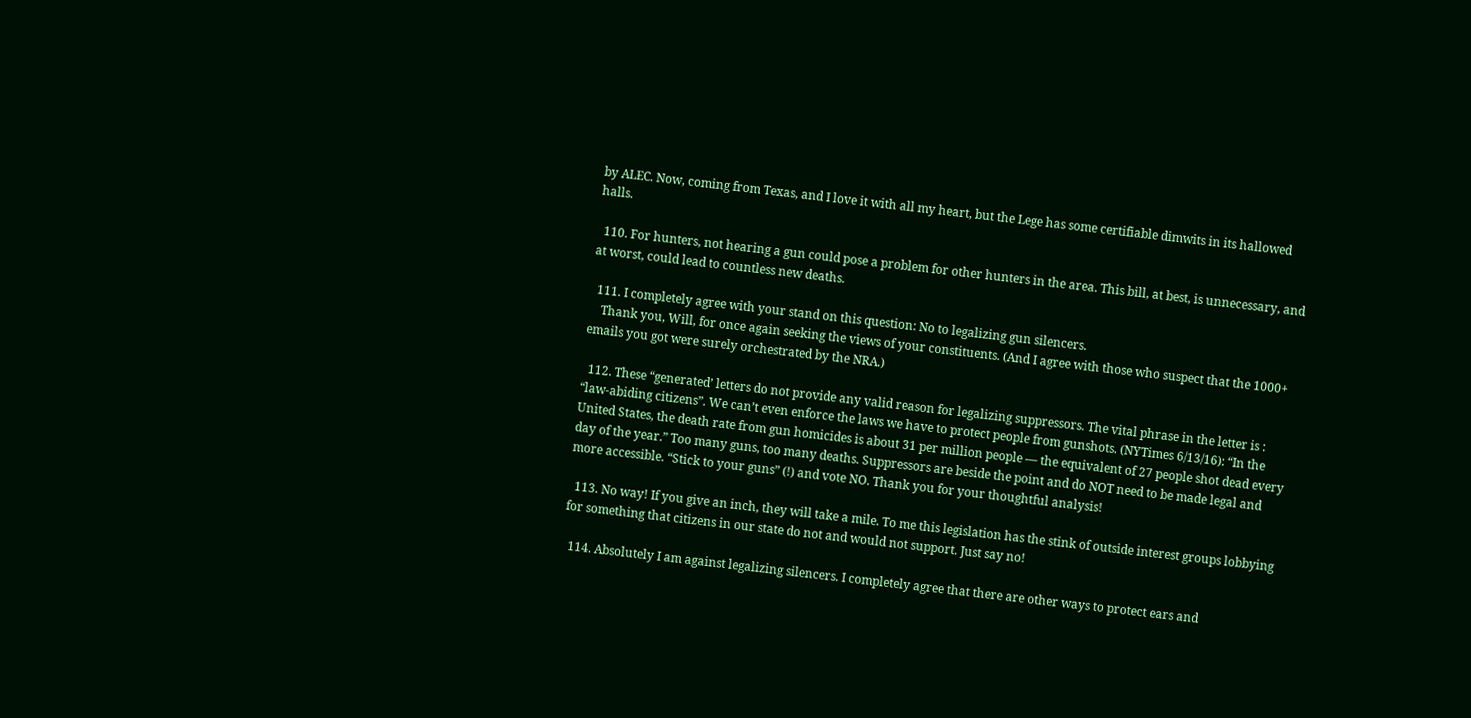by ALEC. Now, coming from Texas, and I love it with all my heart, but the Lege has some certifiable dimwits in its hallowed halls.

  110. For hunters, not hearing a gun could pose a problem for other hunters in the area. This bill, at best, is unnecessary, and at worst, could lead to countless new deaths.

  111. I completely agree with your stand on this question: No to legalizing gun silencers.
    Thank you, Will, for once again seeking the views of your constituents. (And I agree with those who suspect that the 1000+ emails you got were surely orchestrated by the NRA.)

  112. These “generated’ letters do not provide any valid reason for legalizing suppressors. The vital phrase in the letter is : “law-abiding citizens”. We can’t even enforce the laws we have to protect people from gunshots. (NYTimes 6/13/16): “In the United States, the death rate from gun homicides is about 31 per million people — the equivalent of 27 people shot dead every day of the year.” Too many guns, too many deaths. Suppressors are beside the point and do NOT need to be made legal and more accessible. “Stick to your guns” (!) and vote NO. Thank you for your thoughtful analysis!

  113. No way! If you give an inch, they will take a mile. To me this legislation has the stink of outside interest groups lobbying for something that citizens in our state do not and would not support. Just say no!

  114. Absolutely I am against legalizing silencers. I completely agree that there are other ways to protect ears and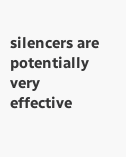silencers are potentially very effective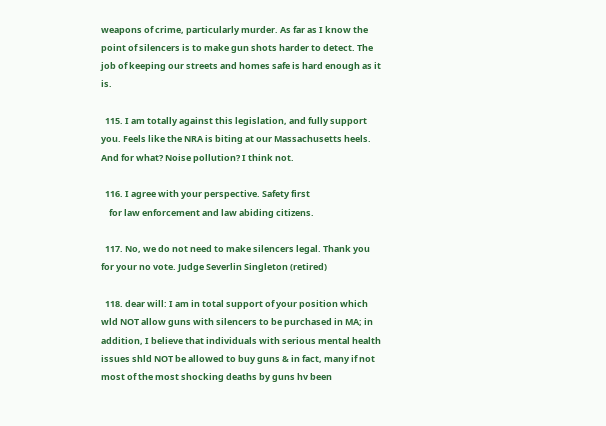weapons of crime, particularly murder. As far as I know the point of silencers is to make gun shots harder to detect. The job of keeping our streets and homes safe is hard enough as it is.

  115. I am totally against this legislation, and fully support you. Feels like the NRA is biting at our Massachusetts heels. And for what? Noise pollution? I think not.

  116. I agree with your perspective. Safety first
    for law enforcement and law abiding citizens.

  117. No, we do not need to make silencers legal. Thank you for your no vote. Judge Severlin Singleton (retired)

  118. dear will: I am in total support of your position which wld NOT allow guns with silencers to be purchased in MA; in addition, I believe that individuals with serious mental health issues shld NOT be allowed to buy guns & in fact, many if not most of the most shocking deaths by guns hv been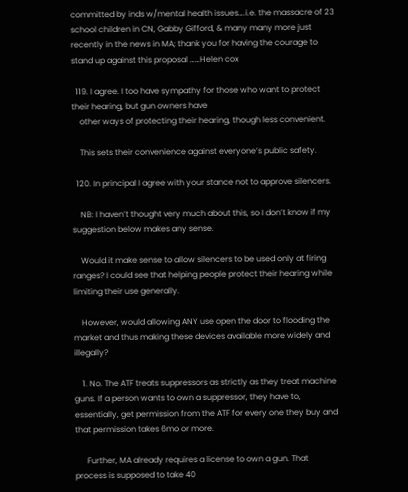committed by inds w/mental health issues….i.e. the massacre of 23 school children in CN, Gabby Gifford, & many many more just recently in the news in MA; thank you for having the courage to stand up against this proposal ……Helen cox

  119. I agree. I too have sympathy for those who want to protect their hearing, but gun owners have
    other ways of protecting their hearing, though less convenient.

    This sets their convenience against everyone’s public safety.

  120. In principal I agree with your stance not to approve silencers.

    NB: I haven’t thought very much about this, so I don’t know if my suggestion below makes any sense.

    Would it make sense to allow silencers to be used only at firing ranges? I could see that helping people protect their hearing while limiting their use generally.

    However, would allowing ANY use open the door to flooding the market and thus making these devices available more widely and illegally?

    1. No. The ATF treats suppressors as strictly as they treat machine guns. If a person wants to own a suppressor, they have to, essentially, get permission from the ATF for every one they buy and that permission takes 6mo or more.

      Further, MA already requires a license to own a gun. That process is supposed to take 40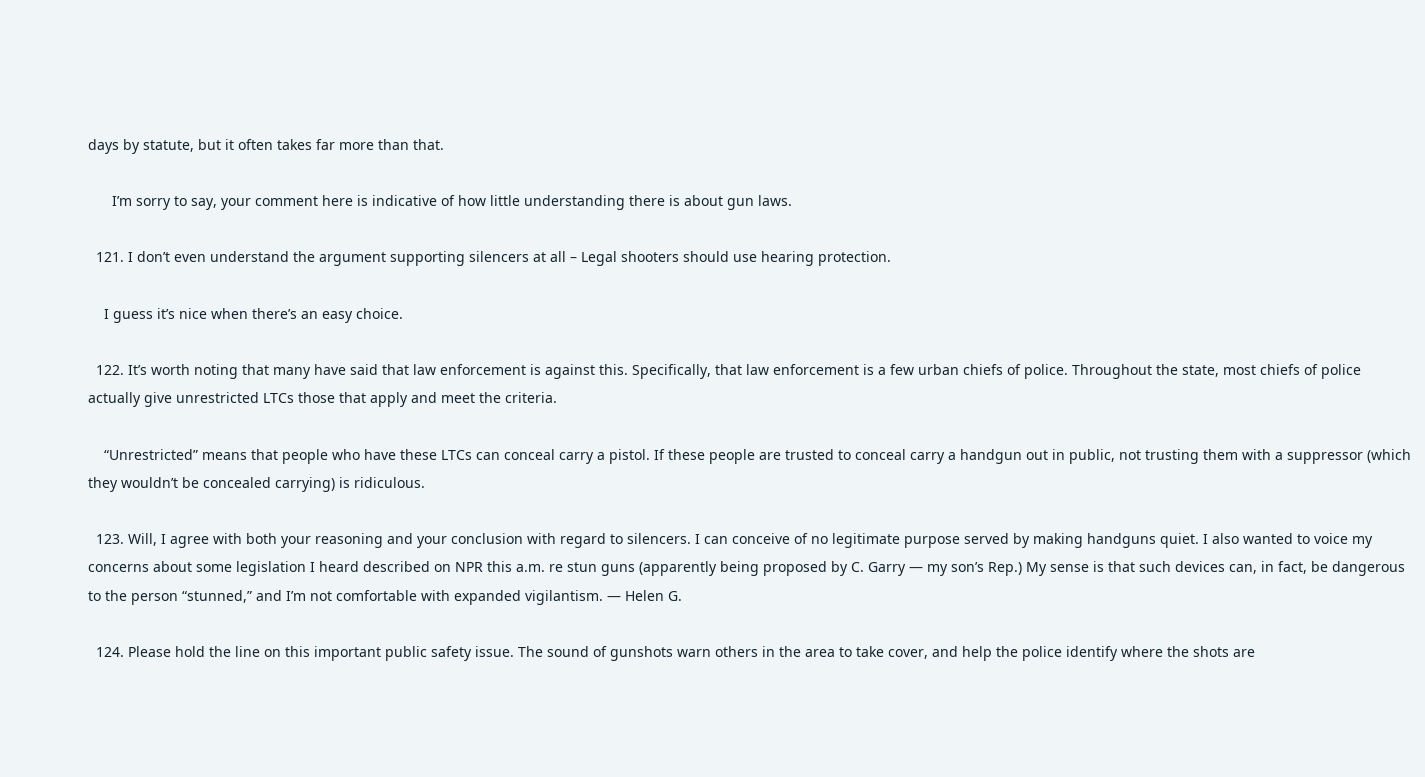days by statute, but it often takes far more than that.

      I’m sorry to say, your comment here is indicative of how little understanding there is about gun laws.

  121. I don’t even understand the argument supporting silencers at all – Legal shooters should use hearing protection.

    I guess it’s nice when there’s an easy choice.

  122. It’s worth noting that many have said that law enforcement is against this. Specifically, that law enforcement is a few urban chiefs of police. Throughout the state, most chiefs of police actually give unrestricted LTCs those that apply and meet the criteria.

    “Unrestricted” means that people who have these LTCs can conceal carry a pistol. If these people are trusted to conceal carry a handgun out in public, not trusting them with a suppressor (which they wouldn’t be concealed carrying) is ridiculous.

  123. Will, I agree with both your reasoning and your conclusion with regard to silencers. I can conceive of no legitimate purpose served by making handguns quiet. I also wanted to voice my concerns about some legislation I heard described on NPR this a.m. re stun guns (apparently being proposed by C. Garry — my son’s Rep.) My sense is that such devices can, in fact, be dangerous to the person “stunned,” and I’m not comfortable with expanded vigilantism. — Helen G.

  124. Please hold the line on this important public safety issue. The sound of gunshots warn others in the area to take cover, and help the police identify where the shots are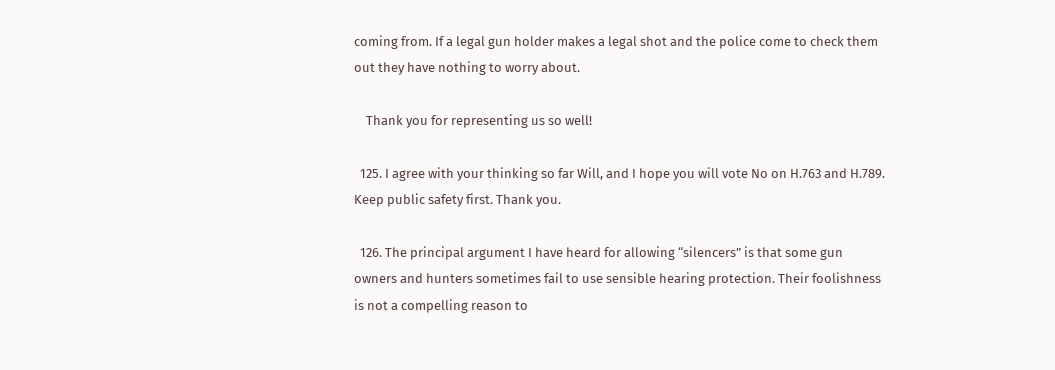coming from. If a legal gun holder makes a legal shot and the police come to check them out they have nothing to worry about.

    Thank you for representing us so well!

  125. I agree with your thinking so far Will, and I hope you will vote No on H.763 and H.789. Keep public safety first. Thank you.

  126. The principal argument I have heard for allowing “silencers” is that some gun owners and hunters sometimes fail to use sensible hearing protection. Their foolishness is not a compelling reason to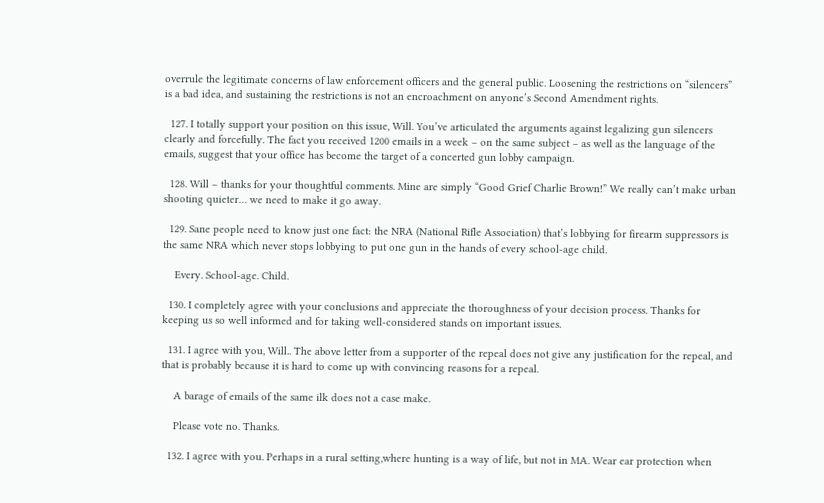overrule the legitimate concerns of law enforcement officers and the general public. Loosening the restrictions on “silencers” is a bad idea, and sustaining the restrictions is not an encroachment on anyone’s Second Amendment rights.

  127. I totally support your position on this issue, Will. You’ve articulated the arguments against legalizing gun silencers clearly and forcefully. The fact you received 1200 emails in a week – on the same subject – as well as the language of the emails, suggest that your office has become the target of a concerted gun lobby campaign.

  128. Will – thanks for your thoughtful comments. Mine are simply “Good Grief Charlie Brown!” We really can’t make urban shooting quieter… we need to make it go away.

  129. Sane people need to know just one fact: the NRA (National Rifle Association) that’s lobbying for firearm suppressors is the same NRA which never stops lobbying to put one gun in the hands of every school-age child.

    Every. School-age. Child.

  130. I completely agree with your conclusions and appreciate the thoroughness of your decision process. Thanks for keeping us so well informed and for taking well-considered stands on important issues.

  131. I agree with you, Will.. The above letter from a supporter of the repeal does not give any justification for the repeal, and that is probably because it is hard to come up with convincing reasons for a repeal.

    A barage of emails of the same ilk does not a case make.

    Please vote no. Thanks.

  132. I agree with you. Perhaps in a rural setting,where hunting is a way of life, but not in MA. Wear ear protection when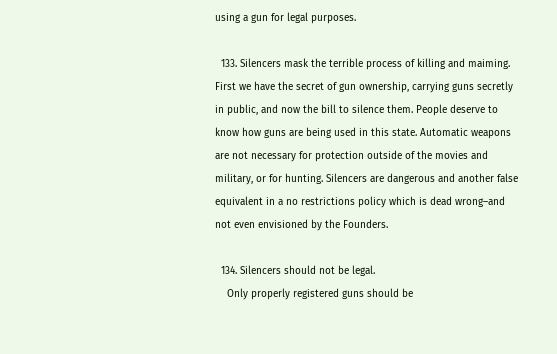using a gun for legal purposes.

  133. Silencers mask the terrible process of killing and maiming. First we have the secret of gun ownership, carrying guns secretly in public, and now the bill to silence them. People deserve to know how guns are being used in this state. Automatic weapons are not necessary for protection outside of the movies and military, or for hunting. Silencers are dangerous and another false equivalent in a no restrictions policy which is dead wrong–and not even envisioned by the Founders.

  134. Silencers should not be legal.
    Only properly registered guns should be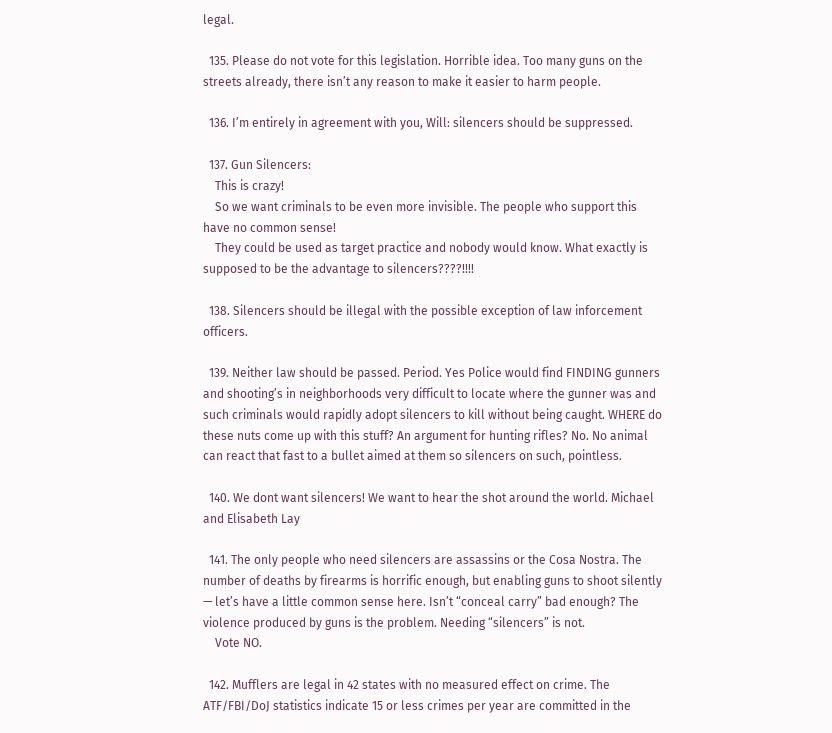legal.

  135. Please do not vote for this legislation. Horrible idea. Too many guns on the streets already, there isn’t any reason to make it easier to harm people.

  136. I’m entirely in agreement with you, Will: silencers should be suppressed.

  137. Gun Silencers:
    This is crazy!
    So we want criminals to be even more invisible. The people who support this have no common sense!
    They could be used as target practice and nobody would know. What exactly is supposed to be the advantage to silencers????!!!!

  138. Silencers should be illegal with the possible exception of law inforcement officers.

  139. Neither law should be passed. Period. Yes Police would find FINDING gunners and shooting’s in neighborhoods very difficult to locate where the gunner was and such criminals would rapidly adopt silencers to kill without being caught. WHERE do these nuts come up with this stuff? An argument for hunting rifles? No. No animal can react that fast to a bullet aimed at them so silencers on such, pointless.

  140. We dont want silencers! We want to hear the shot around the world. Michael and Elisabeth Lay

  141. The only people who need silencers are assassins or the Cosa Nostra. The number of deaths by firearms is horrific enough, but enabling guns to shoot silently — let’s have a little common sense here. Isn’t “conceal carry” bad enough? The violence produced by guns is the problem. Needing “silencers” is not.
    Vote NO.

  142. Mufflers are legal in 42 states with no measured effect on crime. The ATF/FBI/DoJ statistics indicate 15 or less crimes per year are committed in the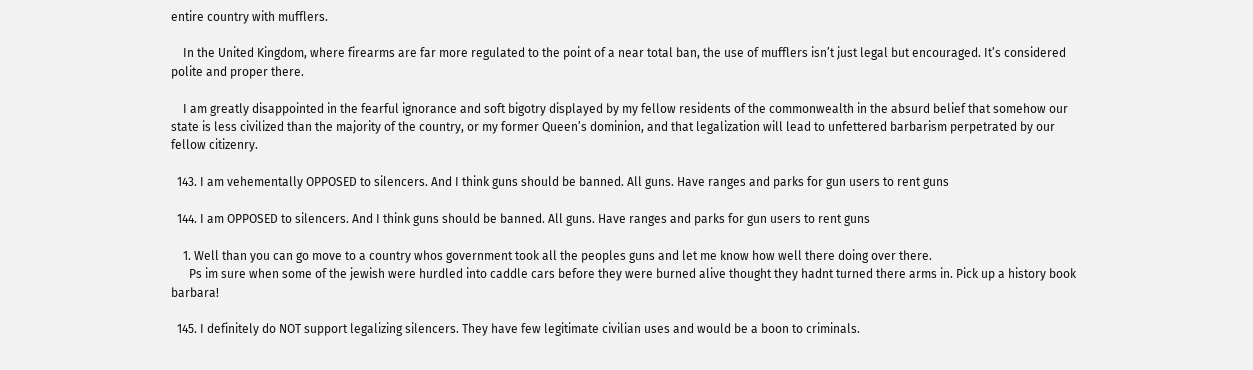entire country with mufflers.

    In the United Kingdom, where firearms are far more regulated to the point of a near total ban, the use of mufflers isn’t just legal but encouraged. It’s considered polite and proper there.

    I am greatly disappointed in the fearful ignorance and soft bigotry displayed by my fellow residents of the commonwealth in the absurd belief that somehow our state is less civilized than the majority of the country, or my former Queen’s dominion, and that legalization will lead to unfettered barbarism perpetrated by our fellow citizenry.

  143. I am vehementally OPPOSED to silencers. And I think guns should be banned. All guns. Have ranges and parks for gun users to rent guns

  144. I am OPPOSED to silencers. And I think guns should be banned. All guns. Have ranges and parks for gun users to rent guns

    1. Well than you can go move to a country whos government took all the peoples guns and let me know how well there doing over there.
      Ps im sure when some of the jewish were hurdled into caddle cars before they were burned alive thought they hadnt turned there arms in. Pick up a history book barbara!

  145. I definitely do NOT support legalizing silencers. They have few legitimate civilian uses and would be a boon to criminals.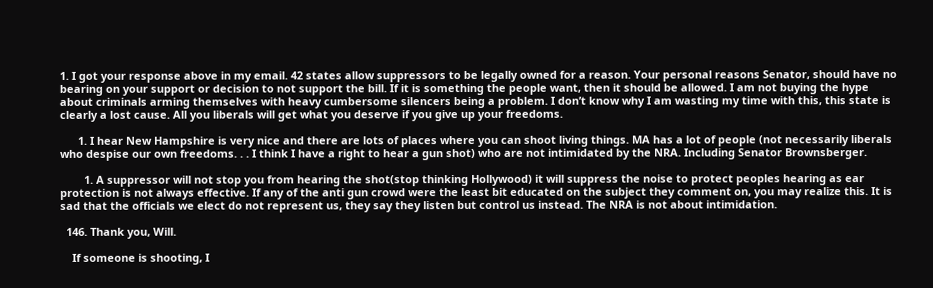1. I got your response above in my email. 42 states allow suppressors to be legally owned for a reason. Your personal reasons Senator, should have no bearing on your support or decision to not support the bill. If it is something the people want, then it should be allowed. I am not buying the hype about criminals arming themselves with heavy cumbersome silencers being a problem. I don’t know why I am wasting my time with this, this state is clearly a lost cause. All you liberals will get what you deserve if you give up your freedoms.

      1. I hear New Hampshire is very nice and there are lots of places where you can shoot living things. MA has a lot of people (not necessarily liberals who despise our own freedoms. . . I think I have a right to hear a gun shot) who are not intimidated by the NRA. Including Senator Brownsberger.

        1. A suppressor will not stop you from hearing the shot(stop thinking Hollywood) it will suppress the noise to protect peoples hearing as ear protection is not always effective. If any of the anti gun crowd were the least bit educated on the subject they comment on, you may realize this. It is sad that the officials we elect do not represent us, they say they listen but control us instead. The NRA is not about intimidation.

  146. Thank you, Will.

    If someone is shooting, I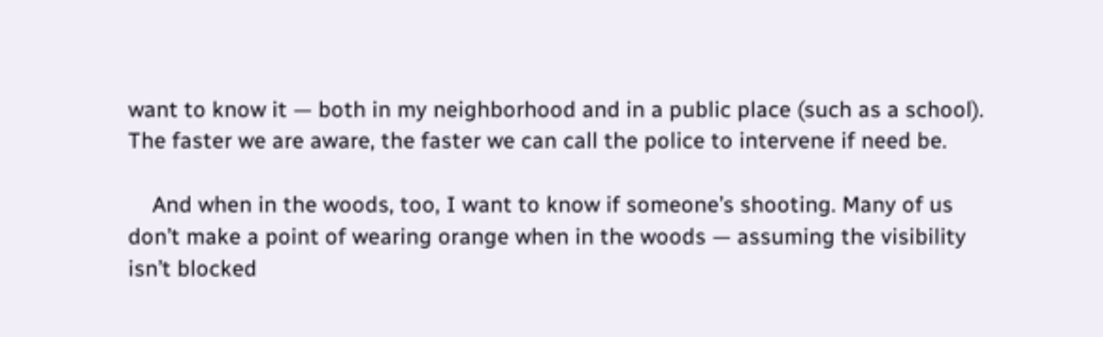want to know it — both in my neighborhood and in a public place (such as a school). The faster we are aware, the faster we can call the police to intervene if need be.

    And when in the woods, too, I want to know if someone’s shooting. Many of us don’t make a point of wearing orange when in the woods — assuming the visibility isn’t blocked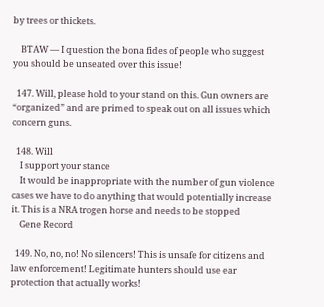by trees or thickets.

    BTAW — I question the bona fides of people who suggest you should be unseated over this issue!

  147. Will, please hold to your stand on this. Gun owners are “organized” and are primed to speak out on all issues which concern guns.

  148. Will
    I support your stance
    It would be inappropriate with the number of gun violence cases we have to do anything that would potentially increase it. This is a NRA trogen horse and needs to be stopped
    Gene Record

  149. No, no, no! No silencers! This is unsafe for citizens and law enforcement! Legitimate hunters should use ear protection that actually works!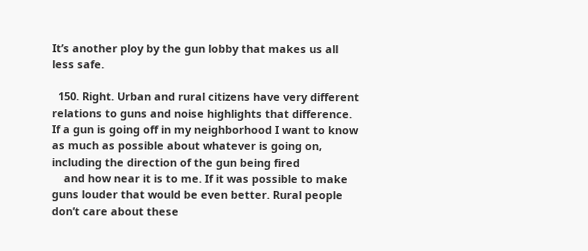It’s another ploy by the gun lobby that makes us all less safe.

  150. Right. Urban and rural citizens have very different relations to guns and noise highlights that difference. If a gun is going off in my neighborhood I want to know as much as possible about whatever is going on, including the direction of the gun being fired
    and how near it is to me. If it was possible to make guns louder that would be even better. Rural people don’t care about these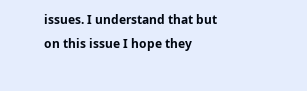issues. I understand that but on this issue I hope they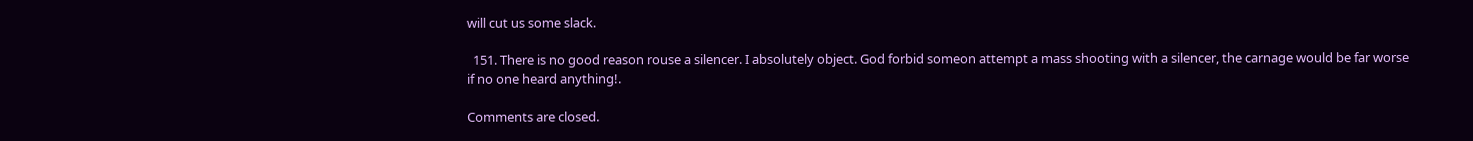will cut us some slack.

  151. There is no good reason rouse a silencer. I absolutely object. God forbid someon attempt a mass shooting with a silencer, the carnage would be far worse if no one heard anything!.

Comments are closed.